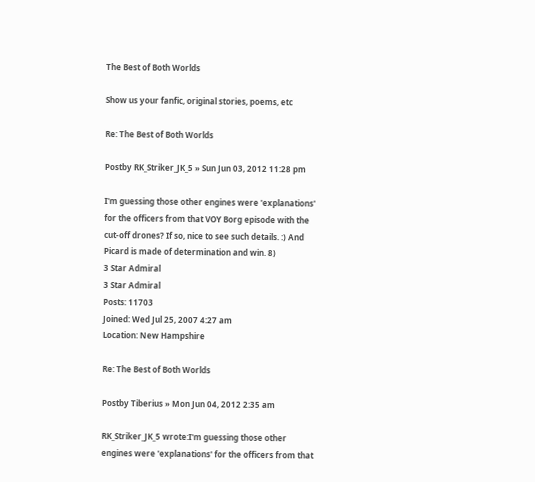The Best of Both Worlds

Show us your fanfic, original stories, poems, etc

Re: The Best of Both Worlds

Postby RK_Striker_JK_5 » Sun Jun 03, 2012 11:28 pm

I'm guessing those other engines were 'explanations' for the officers from that VOY Borg episode with the cut-off drones? If so, nice to see such details. :) And Picard is made of determination and win. 8)
3 Star Admiral
3 Star Admiral
Posts: 11703
Joined: Wed Jul 25, 2007 4:27 am
Location: New Hampshire

Re: The Best of Both Worlds

Postby Tiberius » Mon Jun 04, 2012 2:35 am

RK_Striker_JK_5 wrote:I'm guessing those other engines were 'explanations' for the officers from that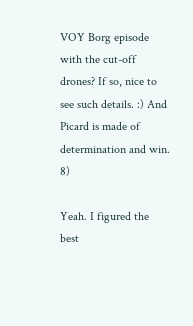VOY Borg episode with the cut-off drones? If so, nice to see such details. :) And Picard is made of determination and win. 8)

Yeah. I figured the best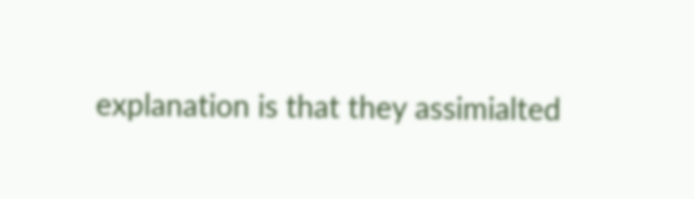explanation is that they assimialted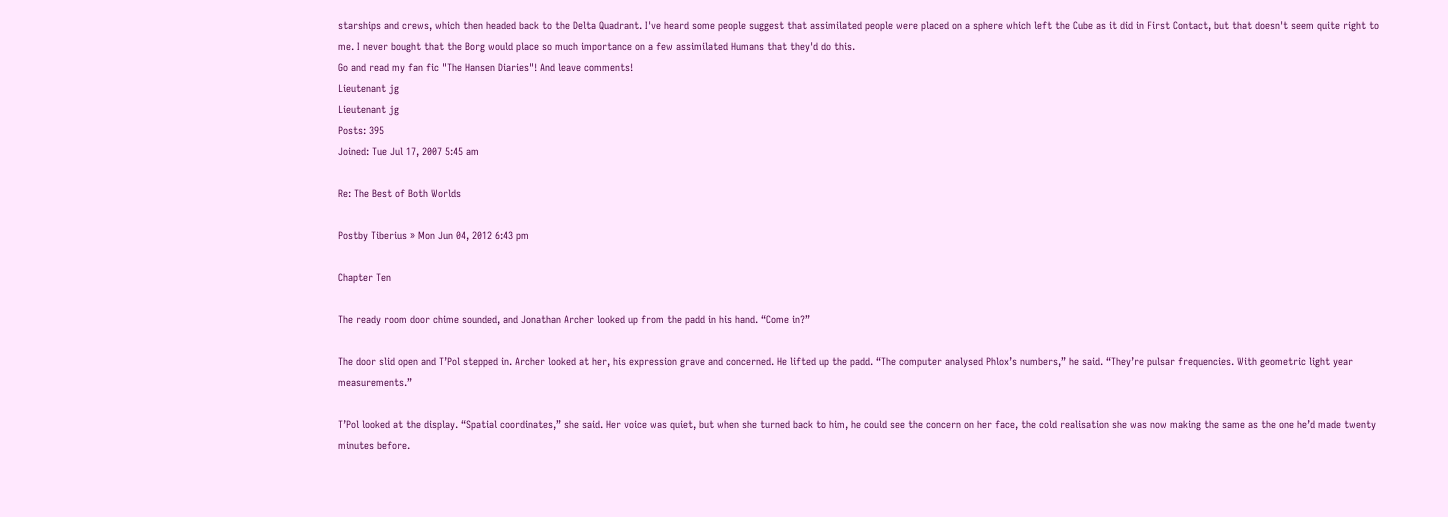starships and crews, which then headed back to the Delta Quadrant. I've heard some people suggest that assimilated people were placed on a sphere which left the Cube as it did in First Contact, but that doesn't seem quite right to me. I never bought that the Borg would place so much importance on a few assimilated Humans that they'd do this.
Go and read my fan fic "The Hansen Diaries"! And leave comments!
Lieutenant jg
Lieutenant jg
Posts: 395
Joined: Tue Jul 17, 2007 5:45 am

Re: The Best of Both Worlds

Postby Tiberius » Mon Jun 04, 2012 6:43 pm

Chapter Ten

The ready room door chime sounded, and Jonathan Archer looked up from the padd in his hand. “Come in?”

The door slid open and T’Pol stepped in. Archer looked at her, his expression grave and concerned. He lifted up the padd. “The computer analysed Phlox’s numbers,” he said. “They’re pulsar frequencies. With geometric light year measurements.”

T’Pol looked at the display. “Spatial coordinates,” she said. Her voice was quiet, but when she turned back to him, he could see the concern on her face, the cold realisation she was now making the same as the one he’d made twenty minutes before.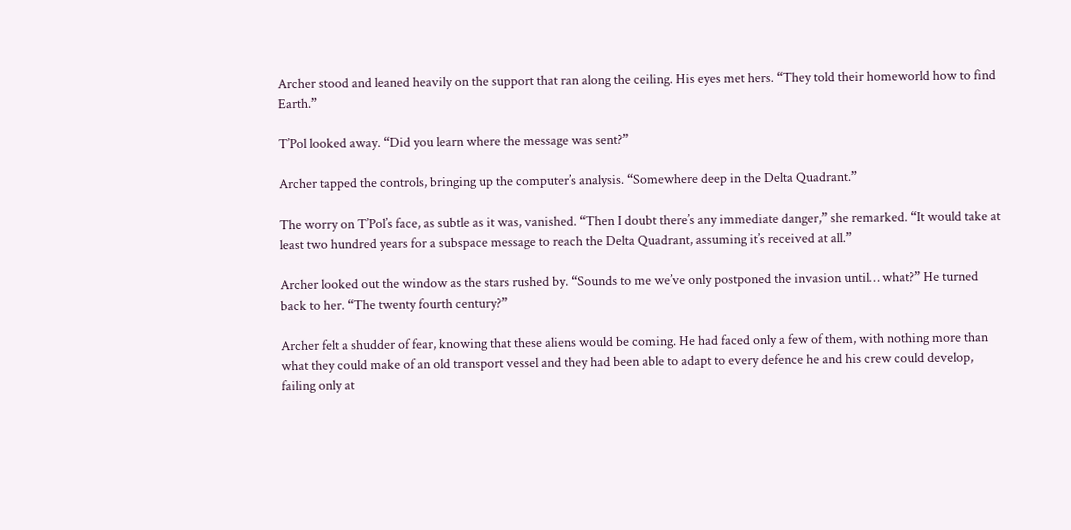Archer stood and leaned heavily on the support that ran along the ceiling. His eyes met hers. “They told their homeworld how to find Earth.”

T’Pol looked away. “Did you learn where the message was sent?”

Archer tapped the controls, bringing up the computer’s analysis. “Somewhere deep in the Delta Quadrant.”

The worry on T’Pol’s face, as subtle as it was, vanished. “Then I doubt there’s any immediate danger,” she remarked. “It would take at least two hundred years for a subspace message to reach the Delta Quadrant, assuming it’s received at all.”

Archer looked out the window as the stars rushed by. “Sounds to me we’ve only postponed the invasion until… what?” He turned back to her. “The twenty fourth century?”

Archer felt a shudder of fear, knowing that these aliens would be coming. He had faced only a few of them, with nothing more than what they could make of an old transport vessel and they had been able to adapt to every defence he and his crew could develop, failing only at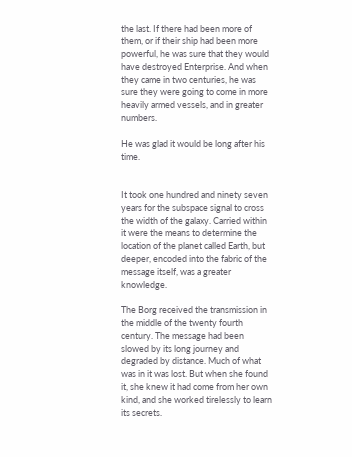the last. If there had been more of them, or if their ship had been more powerful, he was sure that they would have destroyed Enterprise. And when they came in two centuries, he was sure they were going to come in more heavily armed vessels, and in greater numbers.

He was glad it would be long after his time.


It took one hundred and ninety seven years for the subspace signal to cross the width of the galaxy. Carried within it were the means to determine the location of the planet called Earth, but deeper, encoded into the fabric of the message itself, was a greater knowledge.

The Borg received the transmission in the middle of the twenty fourth century. The message had been slowed by its long journey and degraded by distance. Much of what was in it was lost. But when she found it, she knew it had come from her own kind, and she worked tirelessly to learn its secrets.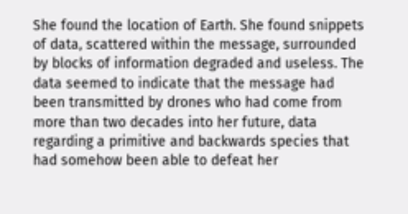She found the location of Earth. She found snippets of data, scattered within the message, surrounded by blocks of information degraded and useless. The data seemed to indicate that the message had been transmitted by drones who had come from more than two decades into her future, data regarding a primitive and backwards species that had somehow been able to defeat her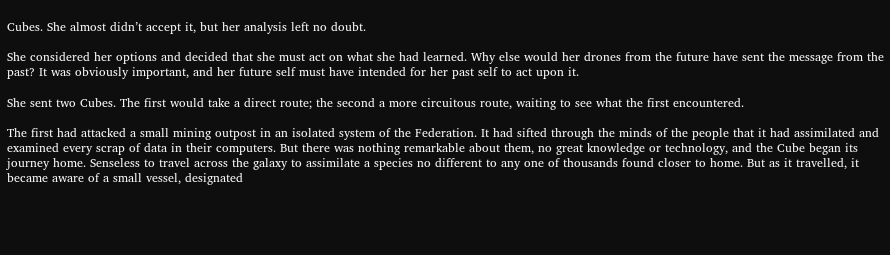Cubes. She almost didn’t accept it, but her analysis left no doubt.

She considered her options and decided that she must act on what she had learned. Why else would her drones from the future have sent the message from the past? It was obviously important, and her future self must have intended for her past self to act upon it.

She sent two Cubes. The first would take a direct route; the second a more circuitous route, waiting to see what the first encountered.

The first had attacked a small mining outpost in an isolated system of the Federation. It had sifted through the minds of the people that it had assimilated and examined every scrap of data in their computers. But there was nothing remarkable about them, no great knowledge or technology, and the Cube began its journey home. Senseless to travel across the galaxy to assimilate a species no different to any one of thousands found closer to home. But as it travelled, it became aware of a small vessel, designated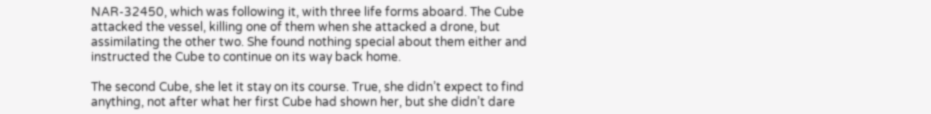NAR-32450, which was following it, with three life forms aboard. The Cube attacked the vessel, killing one of them when she attacked a drone, but assimilating the other two. She found nothing special about them either and instructed the Cube to continue on its way back home.

The second Cube, she let it stay on its course. True, she didn’t expect to find anything, not after what her first Cube had shown her, but she didn’t dare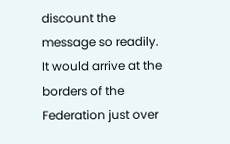discount the message so readily. It would arrive at the borders of the Federation just over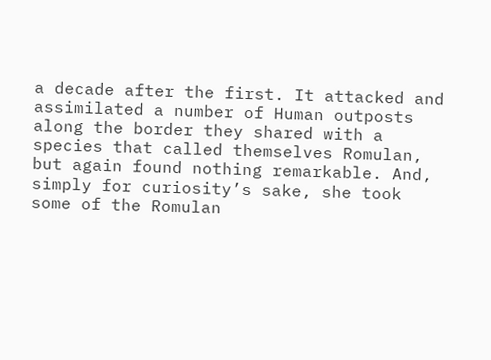a decade after the first. It attacked and assimilated a number of Human outposts along the border they shared with a species that called themselves Romulan, but again found nothing remarkable. And, simply for curiosity’s sake, she took some of the Romulan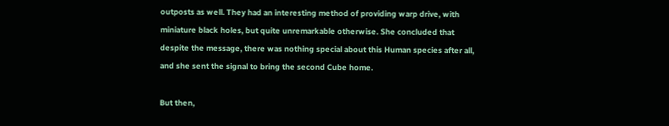outposts as well. They had an interesting method of providing warp drive, with miniature black holes, but quite unremarkable otherwise. She concluded that despite the message, there was nothing special about this Human species after all, and she sent the signal to bring the second Cube home.

But then,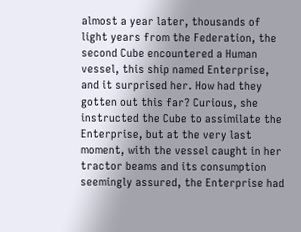almost a year later, thousands of light years from the Federation, the second Cube encountered a Human vessel, this ship named Enterprise, and it surprised her. How had they gotten out this far? Curious, she instructed the Cube to assimilate the Enterprise, but at the very last moment, with the vessel caught in her tractor beams and its consumption seemingly assured, the Enterprise had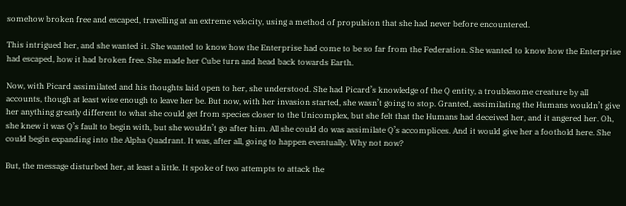somehow broken free and escaped, travelling at an extreme velocity, using a method of propulsion that she had never before encountered.

This intrigued her, and she wanted it. She wanted to know how the Enterprise had come to be so far from the Federation. She wanted to know how the Enterprise had escaped, how it had broken free. She made her Cube turn and head back towards Earth.

Now, with Picard assimilated and his thoughts laid open to her, she understood. She had Picard’s knowledge of the Q entity, a troublesome creature by all accounts, though at least wise enough to leave her be. But now, with her invasion started, she wasn’t going to stop. Granted, assimilating the Humans wouldn’t give her anything greatly different to what she could get from species closer to the Unicomplex, but she felt that the Humans had deceived her, and it angered her. Oh, she knew it was Q’s fault to begin with, but she wouldn’t go after him. All she could do was assimilate Q’s accomplices. And it would give her a foothold here. She could begin expanding into the Alpha Quadrant. It was, after all, going to happen eventually. Why not now?

But, the message disturbed her, at least a little. It spoke of two attempts to attack the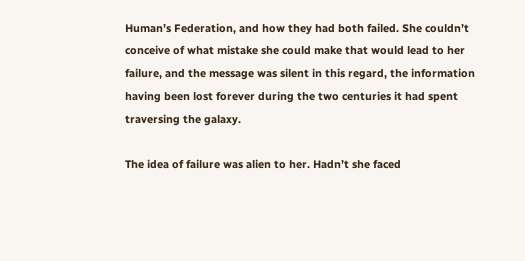Human’s Federation, and how they had both failed. She couldn’t conceive of what mistake she could make that would lead to her failure, and the message was silent in this regard, the information having been lost forever during the two centuries it had spent traversing the galaxy.

The idea of failure was alien to her. Hadn’t she faced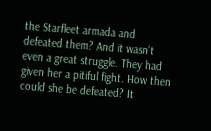the Starfleet armada and defeated them? And it wasn’t even a great struggle. They had given her a pitiful fight. How then could she be defeated? It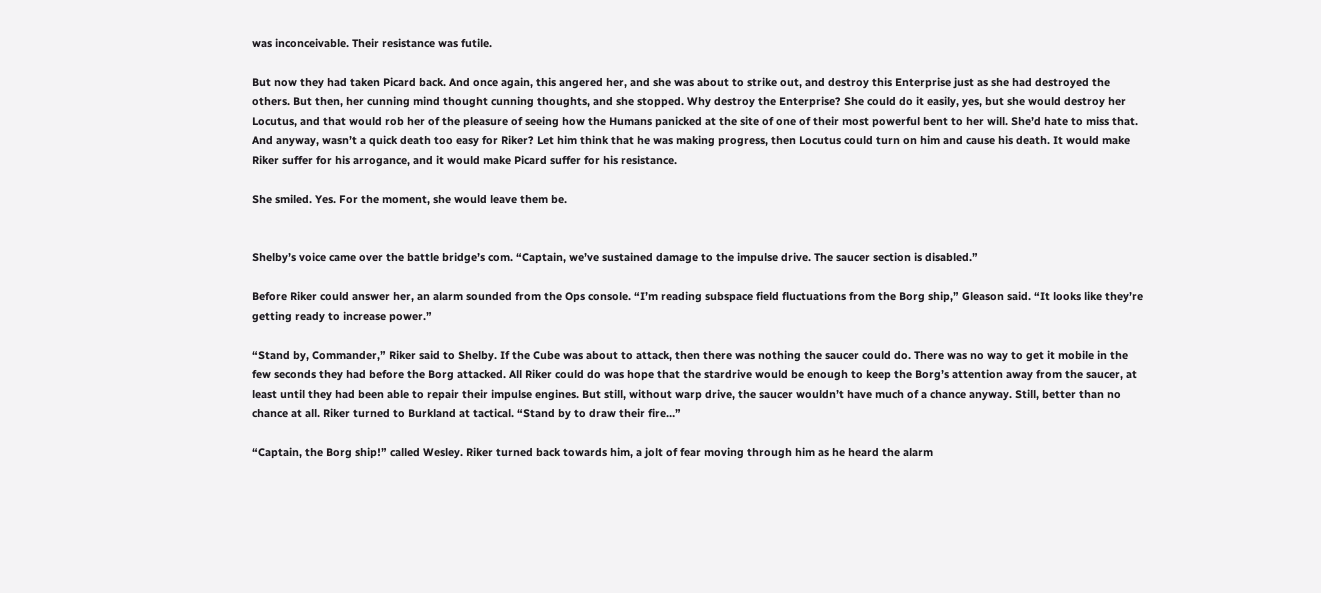was inconceivable. Their resistance was futile.

But now they had taken Picard back. And once again, this angered her, and she was about to strike out, and destroy this Enterprise just as she had destroyed the others. But then, her cunning mind thought cunning thoughts, and she stopped. Why destroy the Enterprise? She could do it easily, yes, but she would destroy her Locutus, and that would rob her of the pleasure of seeing how the Humans panicked at the site of one of their most powerful bent to her will. She’d hate to miss that. And anyway, wasn’t a quick death too easy for Riker? Let him think that he was making progress, then Locutus could turn on him and cause his death. It would make Riker suffer for his arrogance, and it would make Picard suffer for his resistance.

She smiled. Yes. For the moment, she would leave them be.


Shelby’s voice came over the battle bridge’s com. “Captain, we’ve sustained damage to the impulse drive. The saucer section is disabled.”

Before Riker could answer her, an alarm sounded from the Ops console. “I’m reading subspace field fluctuations from the Borg ship,” Gleason said. “It looks like they’re getting ready to increase power.”

“Stand by, Commander,” Riker said to Shelby. If the Cube was about to attack, then there was nothing the saucer could do. There was no way to get it mobile in the few seconds they had before the Borg attacked. All Riker could do was hope that the stardrive would be enough to keep the Borg’s attention away from the saucer, at least until they had been able to repair their impulse engines. But still, without warp drive, the saucer wouldn’t have much of a chance anyway. Still, better than no chance at all. Riker turned to Burkland at tactical. “Stand by to draw their fire…”

“Captain, the Borg ship!” called Wesley. Riker turned back towards him, a jolt of fear moving through him as he heard the alarm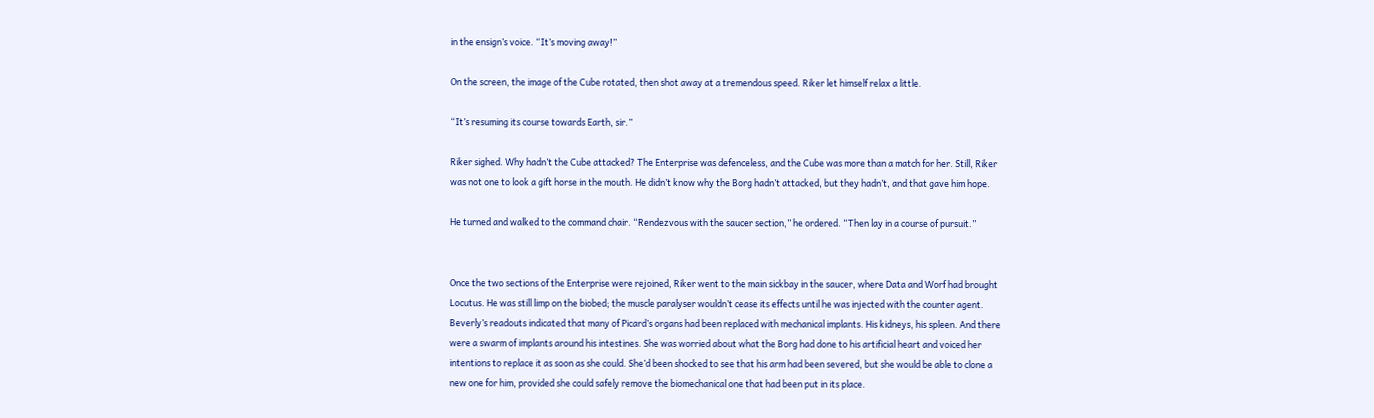in the ensign’s voice. “It’s moving away!”

On the screen, the image of the Cube rotated, then shot away at a tremendous speed. Riker let himself relax a little.

“It’s resuming its course towards Earth, sir.”

Riker sighed. Why hadn’t the Cube attacked? The Enterprise was defenceless, and the Cube was more than a match for her. Still, Riker was not one to look a gift horse in the mouth. He didn’t know why the Borg hadn’t attacked, but they hadn’t, and that gave him hope.

He turned and walked to the command chair. “Rendezvous with the saucer section,” he ordered. “Then lay in a course of pursuit.”


Once the two sections of the Enterprise were rejoined, Riker went to the main sickbay in the saucer, where Data and Worf had brought Locutus. He was still limp on the biobed; the muscle paralyser wouldn’t cease its effects until he was injected with the counter agent. Beverly’s readouts indicated that many of Picard’s organs had been replaced with mechanical implants. His kidneys, his spleen. And there were a swarm of implants around his intestines. She was worried about what the Borg had done to his artificial heart and voiced her intentions to replace it as soon as she could. She’d been shocked to see that his arm had been severed, but she would be able to clone a new one for him, provided she could safely remove the biomechanical one that had been put in its place.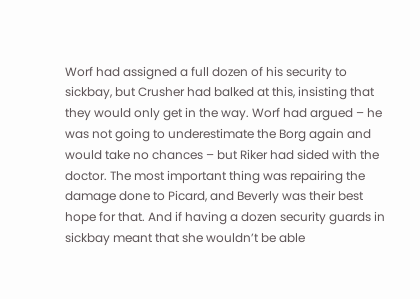Worf had assigned a full dozen of his security to sickbay, but Crusher had balked at this, insisting that they would only get in the way. Worf had argued – he was not going to underestimate the Borg again and would take no chances – but Riker had sided with the doctor. The most important thing was repairing the damage done to Picard, and Beverly was their best hope for that. And if having a dozen security guards in sickbay meant that she wouldn’t be able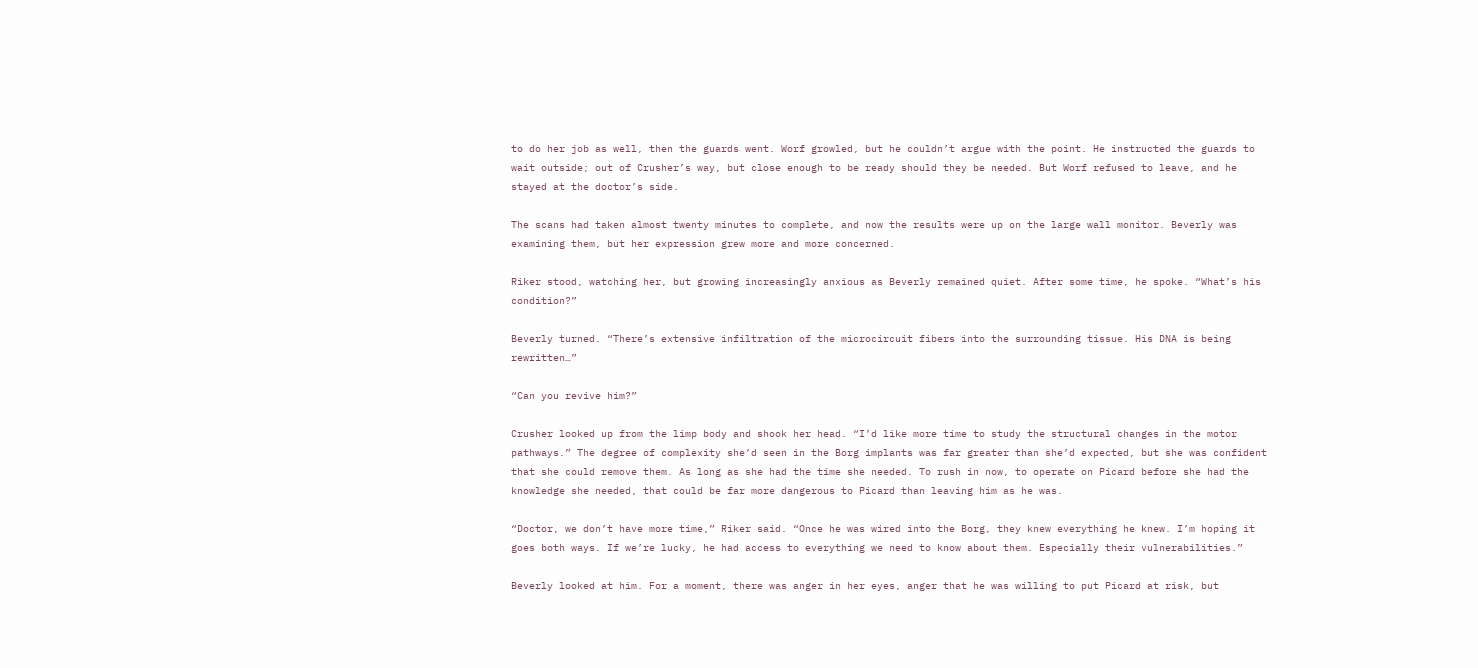to do her job as well, then the guards went. Worf growled, but he couldn’t argue with the point. He instructed the guards to wait outside; out of Crusher’s way, but close enough to be ready should they be needed. But Worf refused to leave, and he stayed at the doctor’s side.

The scans had taken almost twenty minutes to complete, and now the results were up on the large wall monitor. Beverly was examining them, but her expression grew more and more concerned.

Riker stood, watching her, but growing increasingly anxious as Beverly remained quiet. After some time, he spoke. “What’s his condition?”

Beverly turned. “There’s extensive infiltration of the microcircuit fibers into the surrounding tissue. His DNA is being rewritten…”

“Can you revive him?”

Crusher looked up from the limp body and shook her head. “I’d like more time to study the structural changes in the motor pathways.” The degree of complexity she’d seen in the Borg implants was far greater than she’d expected, but she was confident that she could remove them. As long as she had the time she needed. To rush in now, to operate on Picard before she had the knowledge she needed, that could be far more dangerous to Picard than leaving him as he was.

“Doctor, we don’t have more time,” Riker said. “Once he was wired into the Borg, they knew everything he knew. I’m hoping it goes both ways. If we’re lucky, he had access to everything we need to know about them. Especially their vulnerabilities.”

Beverly looked at him. For a moment, there was anger in her eyes, anger that he was willing to put Picard at risk, but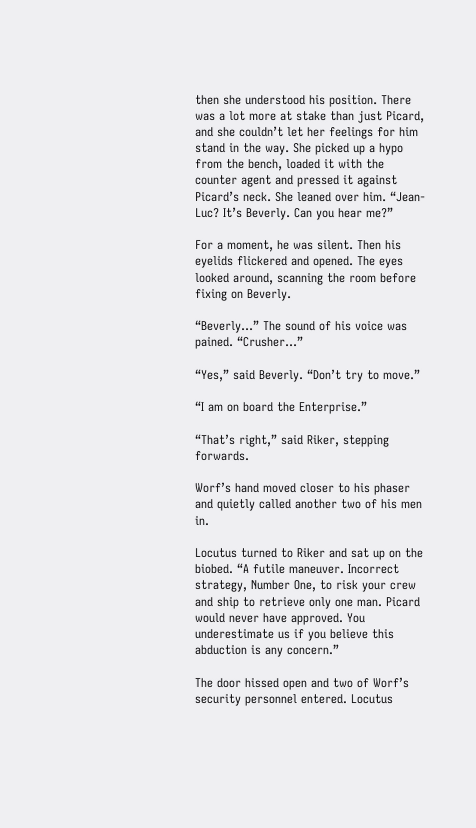then she understood his position. There was a lot more at stake than just Picard, and she couldn’t let her feelings for him stand in the way. She picked up a hypo from the bench, loaded it with the counter agent and pressed it against Picard’s neck. She leaned over him. “Jean-Luc? It’s Beverly. Can you hear me?”

For a moment, he was silent. Then his eyelids flickered and opened. The eyes looked around, scanning the room before fixing on Beverly.

“Beverly…” The sound of his voice was pained. “Crusher…”

“Yes,” said Beverly. “Don’t try to move.”

“I am on board the Enterprise.”

“That’s right,” said Riker, stepping forwards.

Worf’s hand moved closer to his phaser and quietly called another two of his men in.

Locutus turned to Riker and sat up on the biobed. “A futile maneuver. Incorrect strategy, Number One, to risk your crew and ship to retrieve only one man. Picard would never have approved. You underestimate us if you believe this abduction is any concern.”

The door hissed open and two of Worf’s security personnel entered. Locutus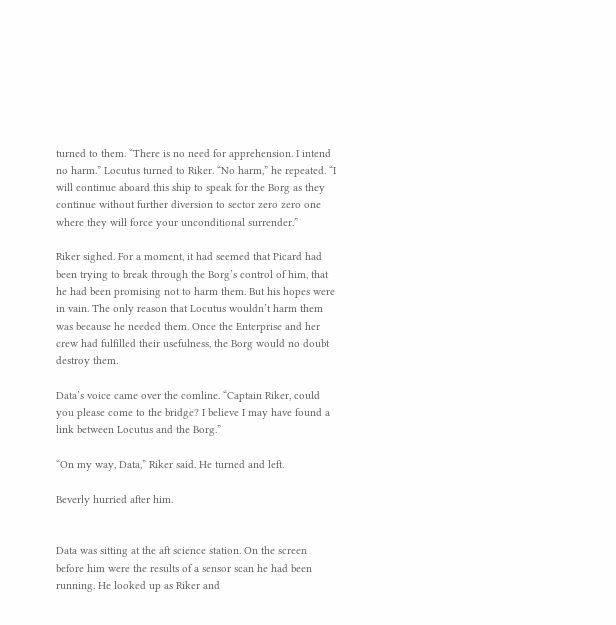turned to them. “There is no need for apprehension. I intend no harm.” Locutus turned to Riker. “No harm,” he repeated. “I will continue aboard this ship to speak for the Borg as they continue without further diversion to sector zero zero one where they will force your unconditional surrender.”

Riker sighed. For a moment, it had seemed that Picard had been trying to break through the Borg’s control of him, that he had been promising not to harm them. But his hopes were in vain. The only reason that Locutus wouldn’t harm them was because he needed them. Once the Enterprise and her crew had fulfilled their usefulness, the Borg would no doubt destroy them.

Data’s voice came over the comline. “Captain Riker, could you please come to the bridge? I believe I may have found a link between Locutus and the Borg.”

“On my way, Data,” Riker said. He turned and left.

Beverly hurried after him.


Data was sitting at the aft science station. On the screen before him were the results of a sensor scan he had been running. He looked up as Riker and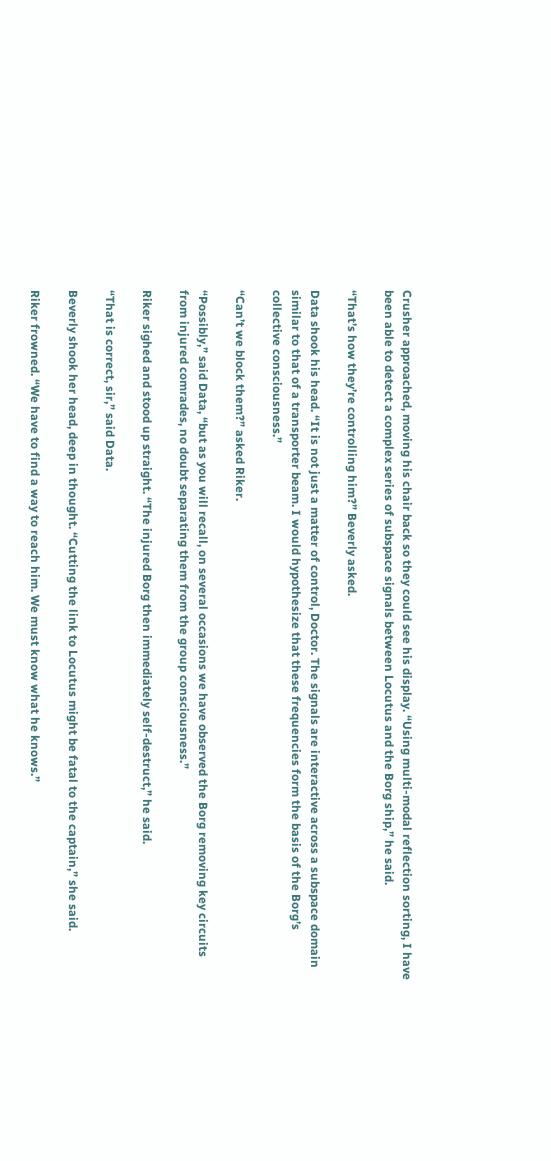Crusher approached, moving his chair back so they could see his display. “Using multi-modal reflection sorting, I have been able to detect a complex series of subspace signals between Locutus and the Borg ship,” he said.

“That’s how they’re controlling him?” Beverly asked.

Data shook his head. “It is not just a matter of control, Doctor. The signals are interactive across a subspace domain similar to that of a transporter beam. I would hypothesize that these frequencies form the basis of the Borg’s collective consciousness.”

“Can’t we block them?” asked Riker.

“Possibly,” said Data, “but as you will recall, on several occasions we have observed the Borg removing key circuits from injured comrades, no doubt separating them from the group consciousness.”

Riker sighed and stood up straight. “The injured Borg then immediately self-destruct,” he said.

“That is correct, sir,” said Data.

Beverly shook her head, deep in thought. “Cutting the link to Locutus might be fatal to the captain,” she said.

Riker frowned. “We have to find a way to reach him. We must know what he knows.”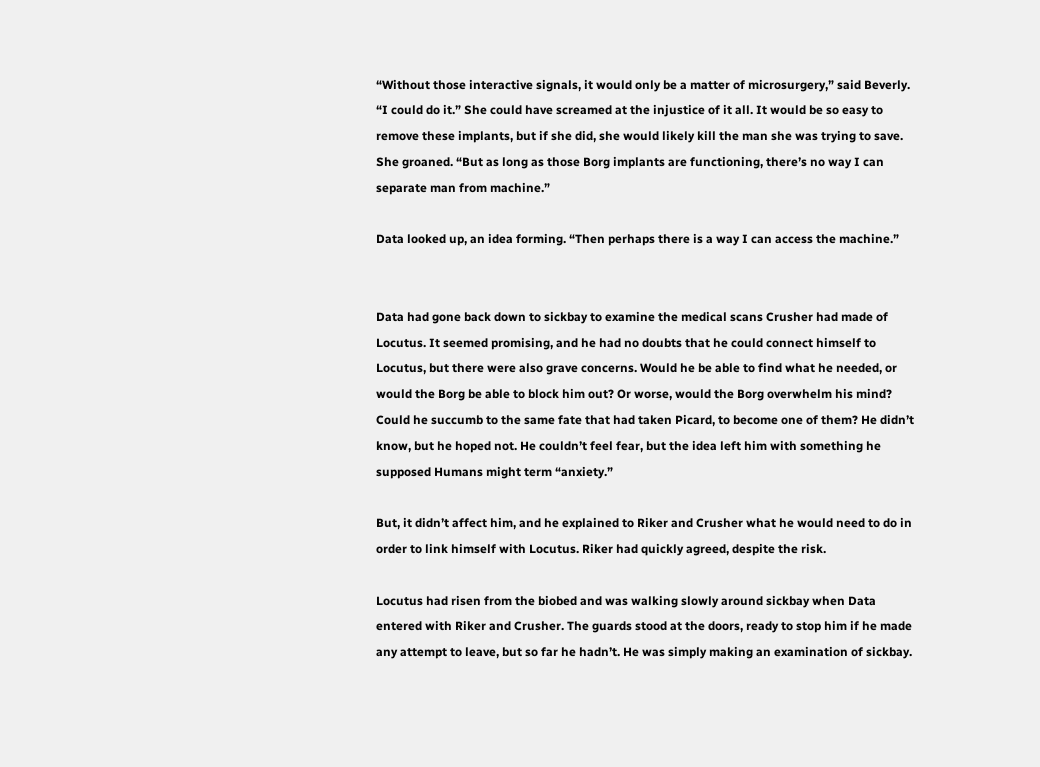“Without those interactive signals, it would only be a matter of microsurgery,” said Beverly. “I could do it.” She could have screamed at the injustice of it all. It would be so easy to remove these implants, but if she did, she would likely kill the man she was trying to save. She groaned. “But as long as those Borg implants are functioning, there’s no way I can separate man from machine.”

Data looked up, an idea forming. “Then perhaps there is a way I can access the machine.”


Data had gone back down to sickbay to examine the medical scans Crusher had made of Locutus. It seemed promising, and he had no doubts that he could connect himself to Locutus, but there were also grave concerns. Would he be able to find what he needed, or would the Borg be able to block him out? Or worse, would the Borg overwhelm his mind? Could he succumb to the same fate that had taken Picard, to become one of them? He didn’t know, but he hoped not. He couldn’t feel fear, but the idea left him with something he supposed Humans might term “anxiety.”

But, it didn’t affect him, and he explained to Riker and Crusher what he would need to do in order to link himself with Locutus. Riker had quickly agreed, despite the risk.

Locutus had risen from the biobed and was walking slowly around sickbay when Data entered with Riker and Crusher. The guards stood at the doors, ready to stop him if he made any attempt to leave, but so far he hadn’t. He was simply making an examination of sickbay.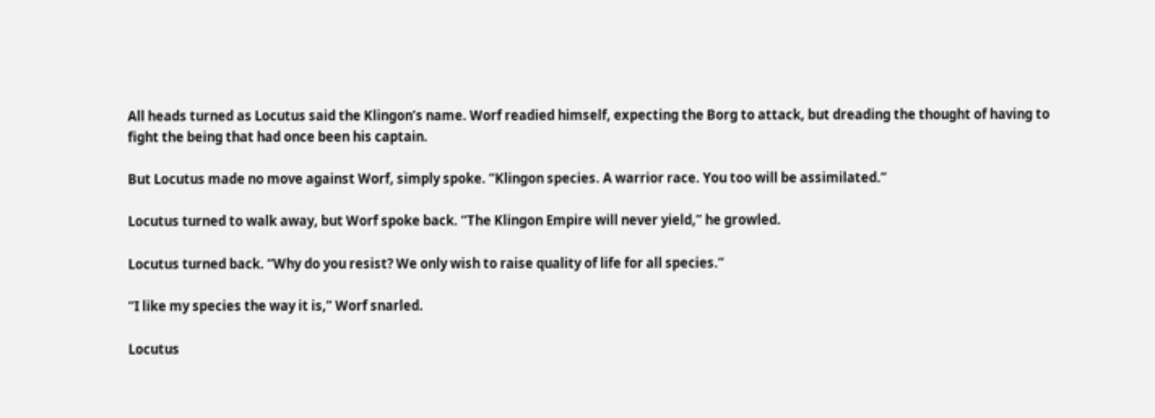All heads turned as Locutus said the Klingon’s name. Worf readied himself, expecting the Borg to attack, but dreading the thought of having to fight the being that had once been his captain.

But Locutus made no move against Worf, simply spoke. “Klingon species. A warrior race. You too will be assimilated.”

Locutus turned to walk away, but Worf spoke back. “The Klingon Empire will never yield,” he growled.

Locutus turned back. “Why do you resist? We only wish to raise quality of life for all species.”

“I like my species the way it is,” Worf snarled.

Locutus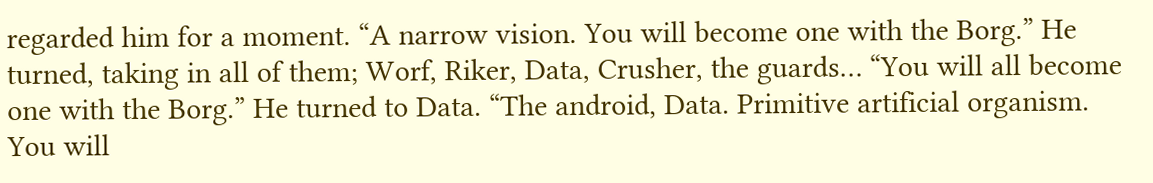regarded him for a moment. “A narrow vision. You will become one with the Borg.” He turned, taking in all of them; Worf, Riker, Data, Crusher, the guards… “You will all become one with the Borg.” He turned to Data. “The android, Data. Primitive artificial organism. You will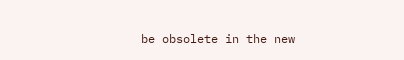be obsolete in the new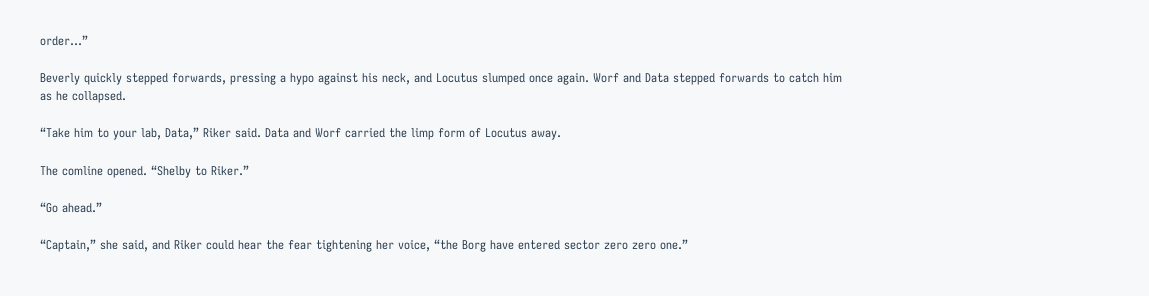order…”

Beverly quickly stepped forwards, pressing a hypo against his neck, and Locutus slumped once again. Worf and Data stepped forwards to catch him as he collapsed.

“Take him to your lab, Data,” Riker said. Data and Worf carried the limp form of Locutus away.

The comline opened. “Shelby to Riker.”

“Go ahead.”

“Captain,” she said, and Riker could hear the fear tightening her voice, “the Borg have entered sector zero zero one.”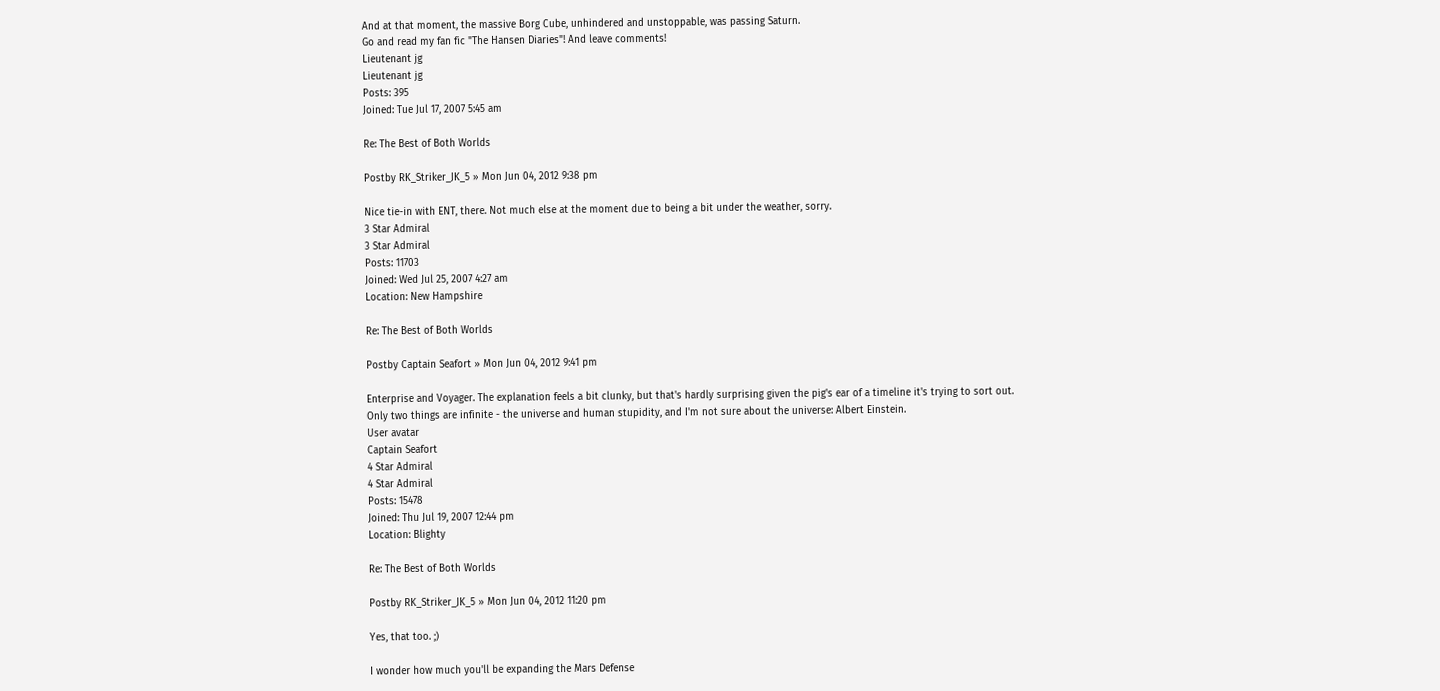And at that moment, the massive Borg Cube, unhindered and unstoppable, was passing Saturn.
Go and read my fan fic "The Hansen Diaries"! And leave comments!
Lieutenant jg
Lieutenant jg
Posts: 395
Joined: Tue Jul 17, 2007 5:45 am

Re: The Best of Both Worlds

Postby RK_Striker_JK_5 » Mon Jun 04, 2012 9:38 pm

Nice tie-in with ENT, there. Not much else at the moment due to being a bit under the weather, sorry.
3 Star Admiral
3 Star Admiral
Posts: 11703
Joined: Wed Jul 25, 2007 4:27 am
Location: New Hampshire

Re: The Best of Both Worlds

Postby Captain Seafort » Mon Jun 04, 2012 9:41 pm

Enterprise and Voyager. The explanation feels a bit clunky, but that's hardly surprising given the pig's ear of a timeline it's trying to sort out.
Only two things are infinite - the universe and human stupidity, and I'm not sure about the universe: Albert Einstein.
User avatar
Captain Seafort
4 Star Admiral
4 Star Admiral
Posts: 15478
Joined: Thu Jul 19, 2007 12:44 pm
Location: Blighty

Re: The Best of Both Worlds

Postby RK_Striker_JK_5 » Mon Jun 04, 2012 11:20 pm

Yes, that too. ;)

I wonder how much you'll be expanding the Mars Defense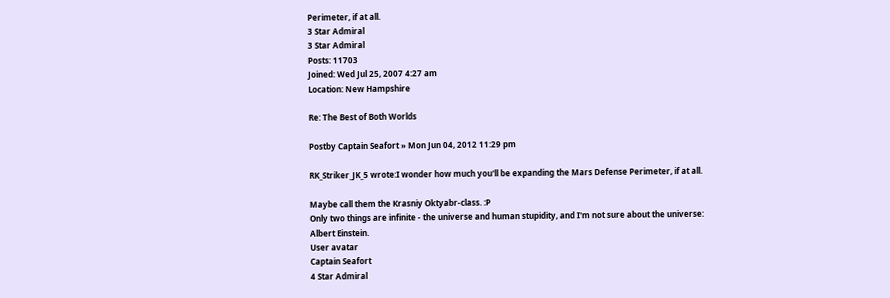Perimeter, if at all.
3 Star Admiral
3 Star Admiral
Posts: 11703
Joined: Wed Jul 25, 2007 4:27 am
Location: New Hampshire

Re: The Best of Both Worlds

Postby Captain Seafort » Mon Jun 04, 2012 11:29 pm

RK_Striker_JK_5 wrote:I wonder how much you'll be expanding the Mars Defense Perimeter, if at all.

Maybe call them the Krasniy Oktyabr-class. :P
Only two things are infinite - the universe and human stupidity, and I'm not sure about the universe: Albert Einstein.
User avatar
Captain Seafort
4 Star Admiral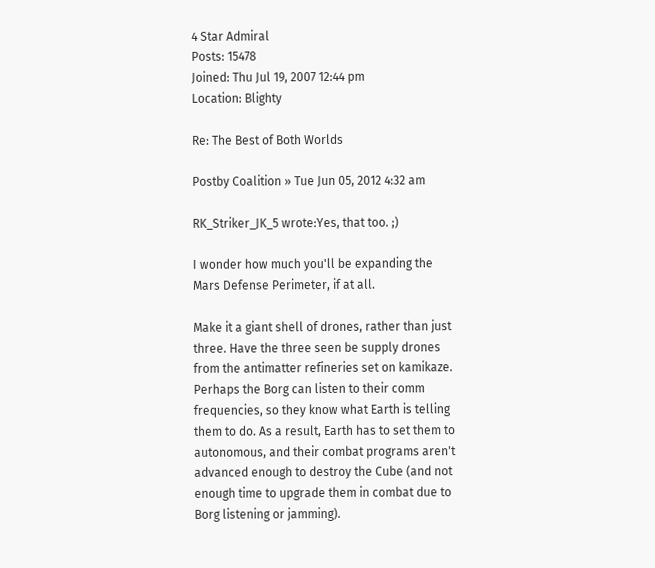4 Star Admiral
Posts: 15478
Joined: Thu Jul 19, 2007 12:44 pm
Location: Blighty

Re: The Best of Both Worlds

Postby Coalition » Tue Jun 05, 2012 4:32 am

RK_Striker_JK_5 wrote:Yes, that too. ;)

I wonder how much you'll be expanding the Mars Defense Perimeter, if at all.

Make it a giant shell of drones, rather than just three. Have the three seen be supply drones from the antimatter refineries set on kamikaze. Perhaps the Borg can listen to their comm frequencies, so they know what Earth is telling them to do. As a result, Earth has to set them to autonomous, and their combat programs aren't advanced enough to destroy the Cube (and not enough time to upgrade them in combat due to Borg listening or jamming).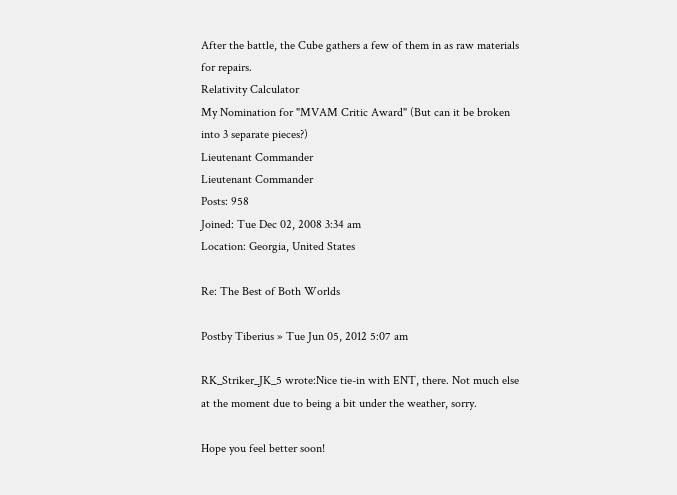After the battle, the Cube gathers a few of them in as raw materials for repairs.
Relativity Calculator
My Nomination for "MVAM Critic Award" (But can it be broken into 3 separate pieces?)
Lieutenant Commander
Lieutenant Commander
Posts: 958
Joined: Tue Dec 02, 2008 3:34 am
Location: Georgia, United States

Re: The Best of Both Worlds

Postby Tiberius » Tue Jun 05, 2012 5:07 am

RK_Striker_JK_5 wrote:Nice tie-in with ENT, there. Not much else at the moment due to being a bit under the weather, sorry.

Hope you feel better soon!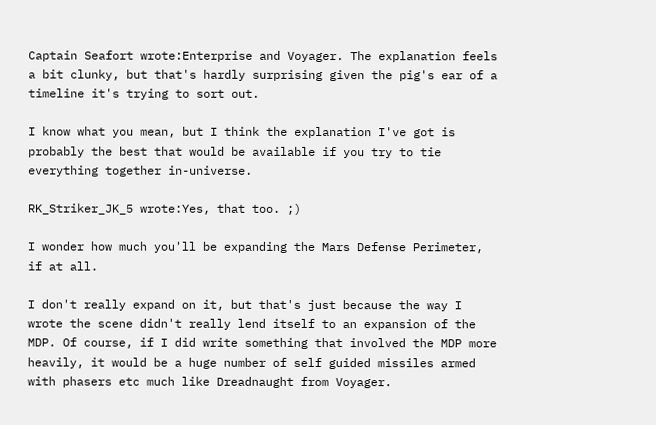Captain Seafort wrote:Enterprise and Voyager. The explanation feels a bit clunky, but that's hardly surprising given the pig's ear of a timeline it's trying to sort out.

I know what you mean, but I think the explanation I've got is probably the best that would be available if you try to tie everything together in-universe.

RK_Striker_JK_5 wrote:Yes, that too. ;)

I wonder how much you'll be expanding the Mars Defense Perimeter, if at all.

I don't really expand on it, but that's just because the way I wrote the scene didn't really lend itself to an expansion of the MDP. Of course, if I did write something that involved the MDP more heavily, it would be a huge number of self guided missiles armed with phasers etc much like Dreadnaught from Voyager.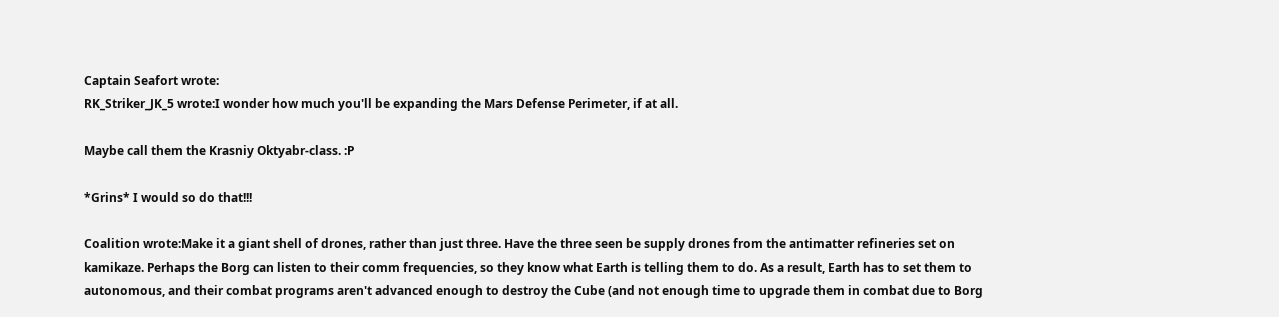Captain Seafort wrote:
RK_Striker_JK_5 wrote:I wonder how much you'll be expanding the Mars Defense Perimeter, if at all.

Maybe call them the Krasniy Oktyabr-class. :P

*Grins* I would so do that!!!

Coalition wrote:Make it a giant shell of drones, rather than just three. Have the three seen be supply drones from the antimatter refineries set on kamikaze. Perhaps the Borg can listen to their comm frequencies, so they know what Earth is telling them to do. As a result, Earth has to set them to autonomous, and their combat programs aren't advanced enough to destroy the Cube (and not enough time to upgrade them in combat due to Borg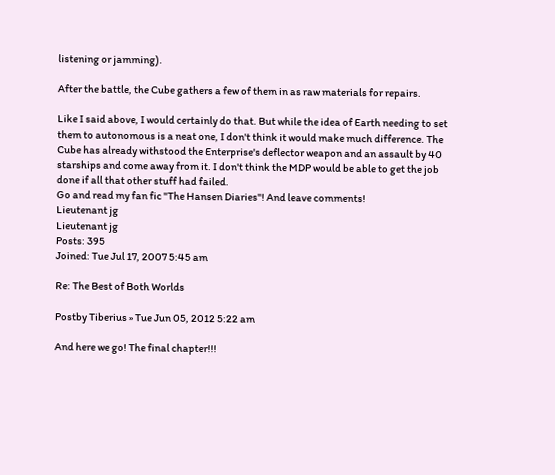listening or jamming).

After the battle, the Cube gathers a few of them in as raw materials for repairs.

Like I said above, I would certainly do that. But while the idea of Earth needing to set them to autonomous is a neat one, I don't think it would make much difference. The Cube has already withstood the Enterprise's deflector weapon and an assault by 40 starships and come away from it. I don't think the MDP would be able to get the job done if all that other stuff had failed.
Go and read my fan fic "The Hansen Diaries"! And leave comments!
Lieutenant jg
Lieutenant jg
Posts: 395
Joined: Tue Jul 17, 2007 5:45 am

Re: The Best of Both Worlds

Postby Tiberius » Tue Jun 05, 2012 5:22 am

And here we go! The final chapter!!!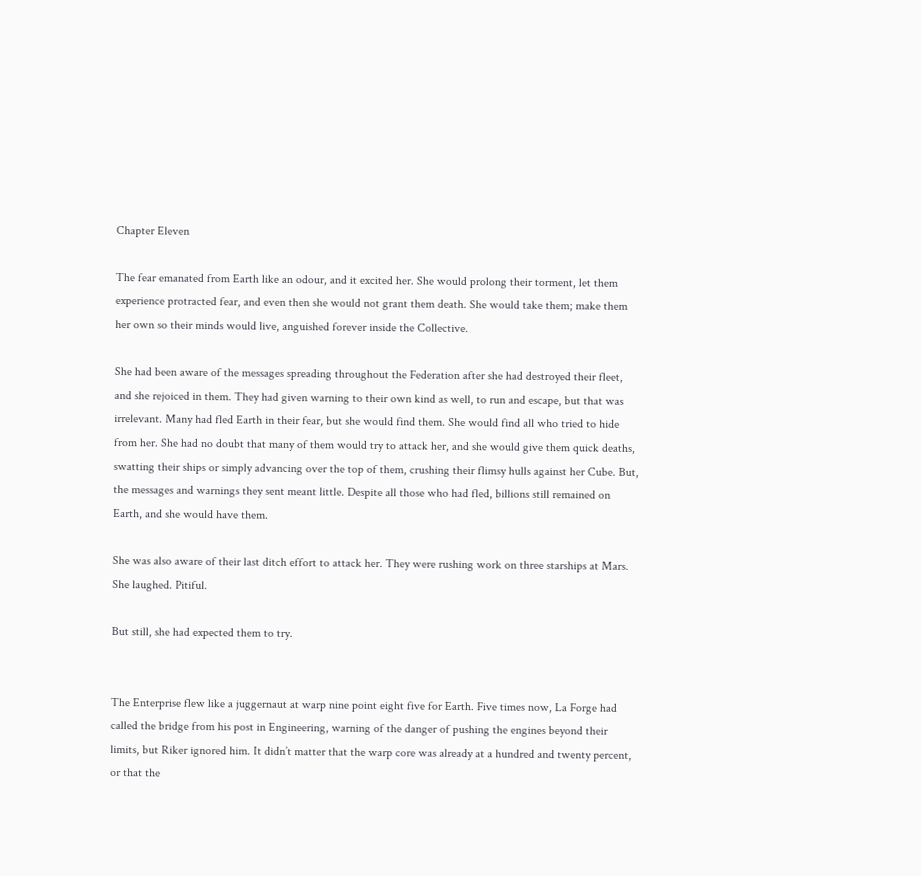Chapter Eleven

The fear emanated from Earth like an odour, and it excited her. She would prolong their torment, let them experience protracted fear, and even then she would not grant them death. She would take them; make them her own so their minds would live, anguished forever inside the Collective.

She had been aware of the messages spreading throughout the Federation after she had destroyed their fleet, and she rejoiced in them. They had given warning to their own kind as well, to run and escape, but that was irrelevant. Many had fled Earth in their fear, but she would find them. She would find all who tried to hide from her. She had no doubt that many of them would try to attack her, and she would give them quick deaths, swatting their ships or simply advancing over the top of them, crushing their flimsy hulls against her Cube. But, the messages and warnings they sent meant little. Despite all those who had fled, billions still remained on Earth, and she would have them.

She was also aware of their last ditch effort to attack her. They were rushing work on three starships at Mars. She laughed. Pitiful.

But still, she had expected them to try.


The Enterprise flew like a juggernaut at warp nine point eight five for Earth. Five times now, La Forge had called the bridge from his post in Engineering, warning of the danger of pushing the engines beyond their limits, but Riker ignored him. It didn’t matter that the warp core was already at a hundred and twenty percent, or that the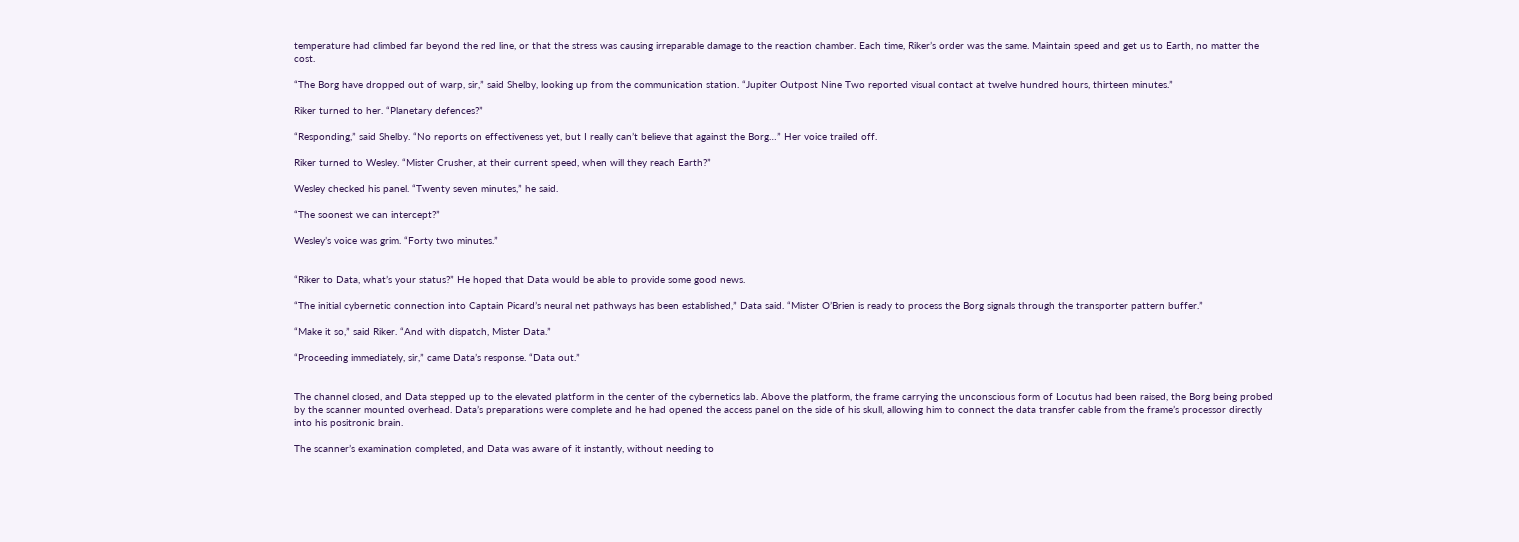temperature had climbed far beyond the red line, or that the stress was causing irreparable damage to the reaction chamber. Each time, Riker’s order was the same. Maintain speed and get us to Earth, no matter the cost.

“The Borg have dropped out of warp, sir,” said Shelby, looking up from the communication station. “Jupiter Outpost Nine Two reported visual contact at twelve hundred hours, thirteen minutes.”

Riker turned to her. “Planetary defences?”

“Responding,” said Shelby. “No reports on effectiveness yet, but I really can’t believe that against the Borg…” Her voice trailed off.

Riker turned to Wesley. “Mister Crusher, at their current speed, when will they reach Earth?”

Wesley checked his panel. “Twenty seven minutes,” he said.

“The soonest we can intercept?”

Wesley’s voice was grim. “Forty two minutes.”


“Riker to Data, what’s your status?” He hoped that Data would be able to provide some good news.

“The initial cybernetic connection into Captain Picard’s neural net pathways has been established,” Data said. “Mister O’Brien is ready to process the Borg signals through the transporter pattern buffer.”

“Make it so,” said Riker. “And with dispatch, Mister Data.”

“Proceeding immediately, sir,” came Data’s response. “Data out.”


The channel closed, and Data stepped up to the elevated platform in the center of the cybernetics lab. Above the platform, the frame carrying the unconscious form of Locutus had been raised, the Borg being probed by the scanner mounted overhead. Data’s preparations were complete and he had opened the access panel on the side of his skull, allowing him to connect the data transfer cable from the frame’s processor directly into his positronic brain.

The scanner’s examination completed, and Data was aware of it instantly, without needing to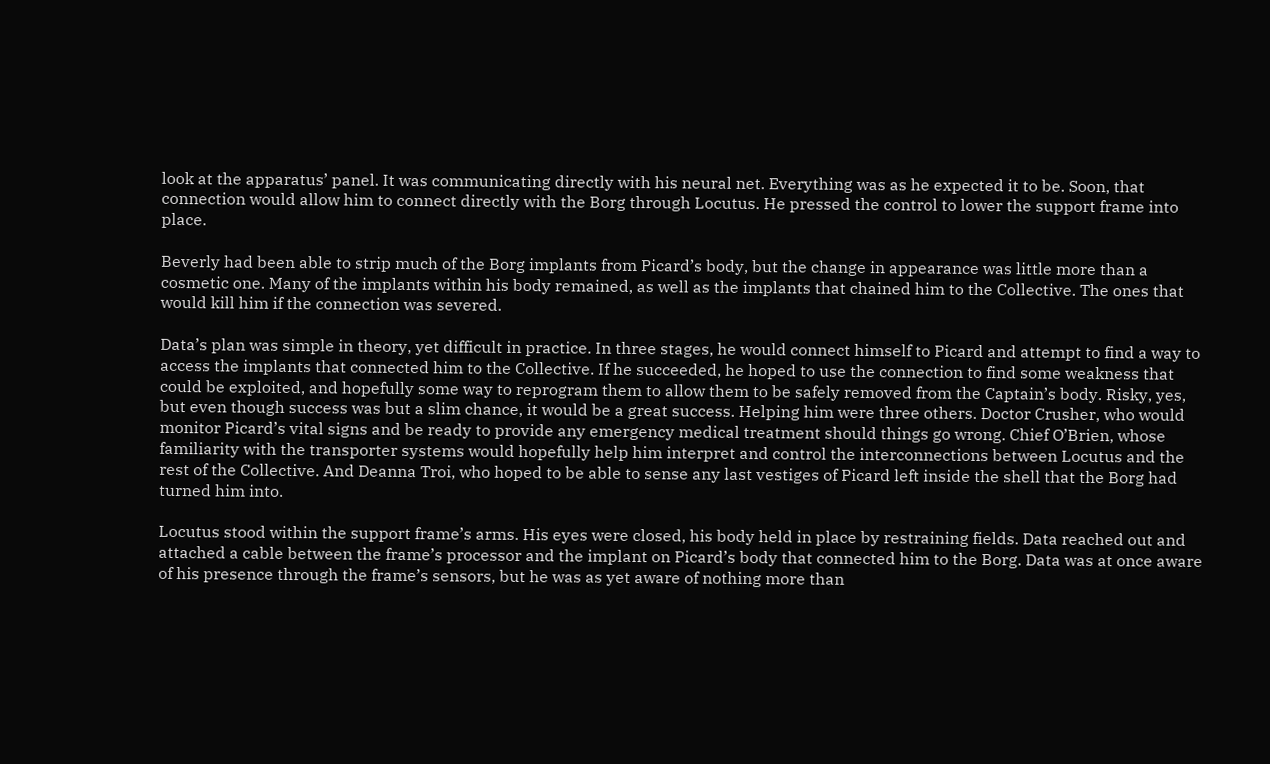look at the apparatus’ panel. It was communicating directly with his neural net. Everything was as he expected it to be. Soon, that connection would allow him to connect directly with the Borg through Locutus. He pressed the control to lower the support frame into place.

Beverly had been able to strip much of the Borg implants from Picard’s body, but the change in appearance was little more than a cosmetic one. Many of the implants within his body remained, as well as the implants that chained him to the Collective. The ones that would kill him if the connection was severed.

Data’s plan was simple in theory, yet difficult in practice. In three stages, he would connect himself to Picard and attempt to find a way to access the implants that connected him to the Collective. If he succeeded, he hoped to use the connection to find some weakness that could be exploited, and hopefully some way to reprogram them to allow them to be safely removed from the Captain’s body. Risky, yes, but even though success was but a slim chance, it would be a great success. Helping him were three others. Doctor Crusher, who would monitor Picard’s vital signs and be ready to provide any emergency medical treatment should things go wrong. Chief O’Brien, whose familiarity with the transporter systems would hopefully help him interpret and control the interconnections between Locutus and the rest of the Collective. And Deanna Troi, who hoped to be able to sense any last vestiges of Picard left inside the shell that the Borg had turned him into.

Locutus stood within the support frame’s arms. His eyes were closed, his body held in place by restraining fields. Data reached out and attached a cable between the frame’s processor and the implant on Picard’s body that connected him to the Borg. Data was at once aware of his presence through the frame’s sensors, but he was as yet aware of nothing more than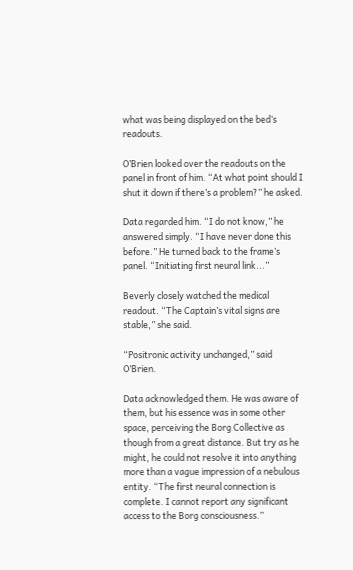what was being displayed on the bed’s readouts.

O’Brien looked over the readouts on the panel in front of him. “At what point should I shut it down if there’s a problem?” he asked.

Data regarded him. “I do not know,” he answered simply. “I have never done this before.” He turned back to the frame’s panel. “Initiating first neural link...”

Beverly closely watched the medical readout. “The Captain’s vital signs are stable,” she said.

“Positronic activity unchanged,” said O’Brien.

Data acknowledged them. He was aware of them, but his essence was in some other space, perceiving the Borg Collective as though from a great distance. But try as he might, he could not resolve it into anything more than a vague impression of a nebulous entity. “The first neural connection is complete. I cannot report any significant access to the Borg consciousness.”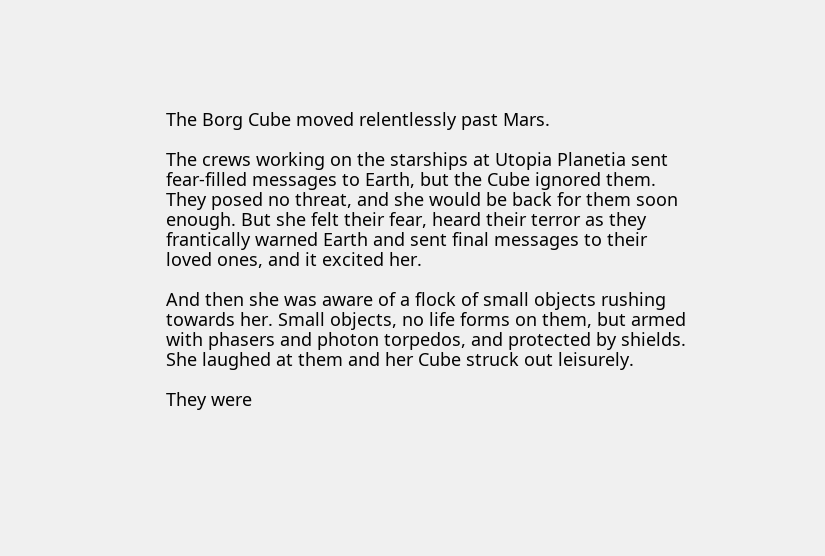The Borg Cube moved relentlessly past Mars.

The crews working on the starships at Utopia Planetia sent fear-filled messages to Earth, but the Cube ignored them. They posed no threat, and she would be back for them soon enough. But she felt their fear, heard their terror as they frantically warned Earth and sent final messages to their loved ones, and it excited her.

And then she was aware of a flock of small objects rushing towards her. Small objects, no life forms on them, but armed with phasers and photon torpedos, and protected by shields. She laughed at them and her Cube struck out leisurely.

They were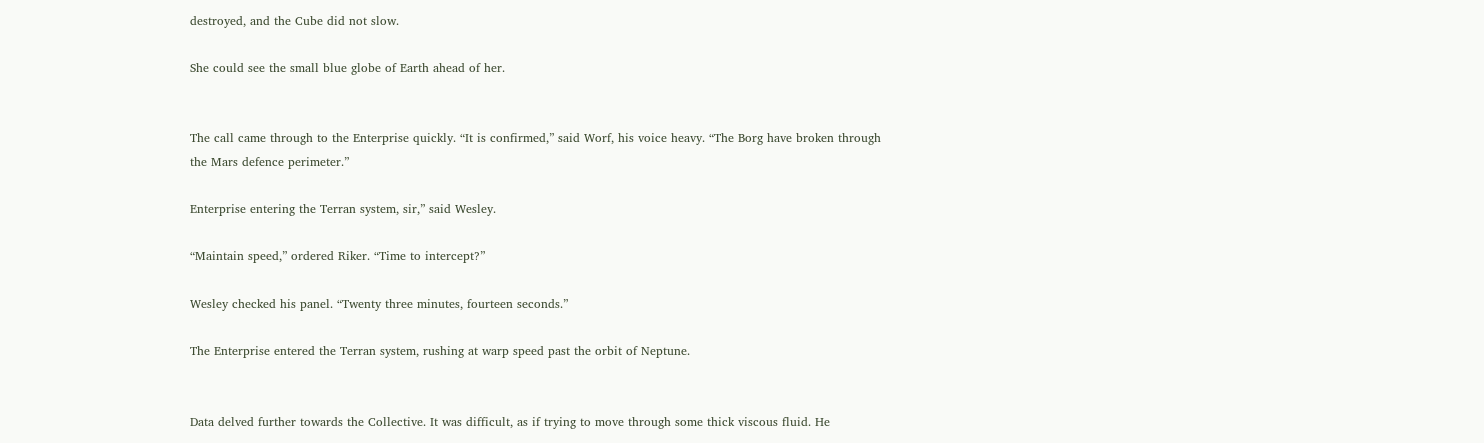destroyed, and the Cube did not slow.

She could see the small blue globe of Earth ahead of her.


The call came through to the Enterprise quickly. “It is confirmed,” said Worf, his voice heavy. “The Borg have broken through the Mars defence perimeter.”

Enterprise entering the Terran system, sir,” said Wesley.

“Maintain speed,” ordered Riker. “Time to intercept?”

Wesley checked his panel. “Twenty three minutes, fourteen seconds.”

The Enterprise entered the Terran system, rushing at warp speed past the orbit of Neptune.


Data delved further towards the Collective. It was difficult, as if trying to move through some thick viscous fluid. He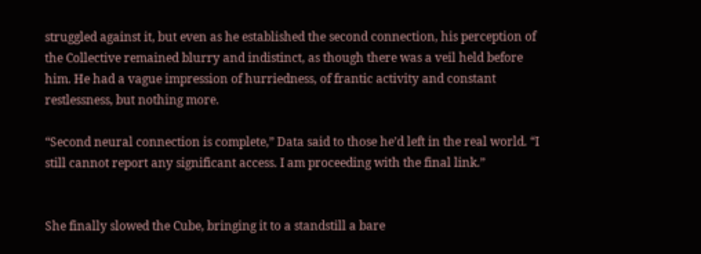struggled against it, but even as he established the second connection, his perception of the Collective remained blurry and indistinct, as though there was a veil held before him. He had a vague impression of hurriedness, of frantic activity and constant restlessness, but nothing more.

“Second neural connection is complete,” Data said to those he’d left in the real world. “I still cannot report any significant access. I am proceeding with the final link.”


She finally slowed the Cube, bringing it to a standstill a bare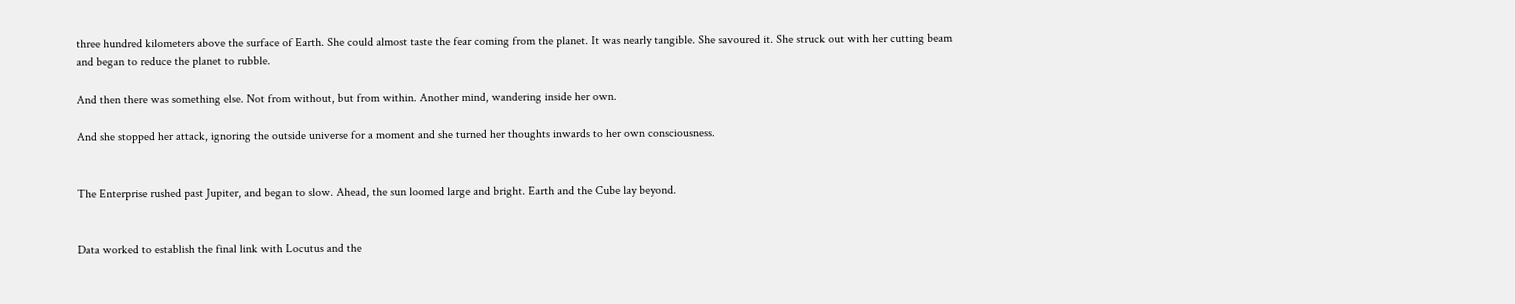three hundred kilometers above the surface of Earth. She could almost taste the fear coming from the planet. It was nearly tangible. She savoured it. She struck out with her cutting beam and began to reduce the planet to rubble.

And then there was something else. Not from without, but from within. Another mind, wandering inside her own.

And she stopped her attack, ignoring the outside universe for a moment and she turned her thoughts inwards to her own consciousness.


The Enterprise rushed past Jupiter, and began to slow. Ahead, the sun loomed large and bright. Earth and the Cube lay beyond.


Data worked to establish the final link with Locutus and the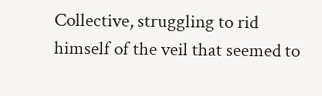Collective, struggling to rid himself of the veil that seemed to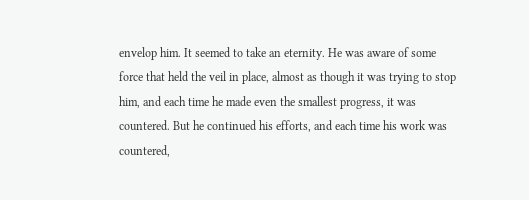envelop him. It seemed to take an eternity. He was aware of some force that held the veil in place, almost as though it was trying to stop him, and each time he made even the smallest progress, it was countered. But he continued his efforts, and each time his work was countered,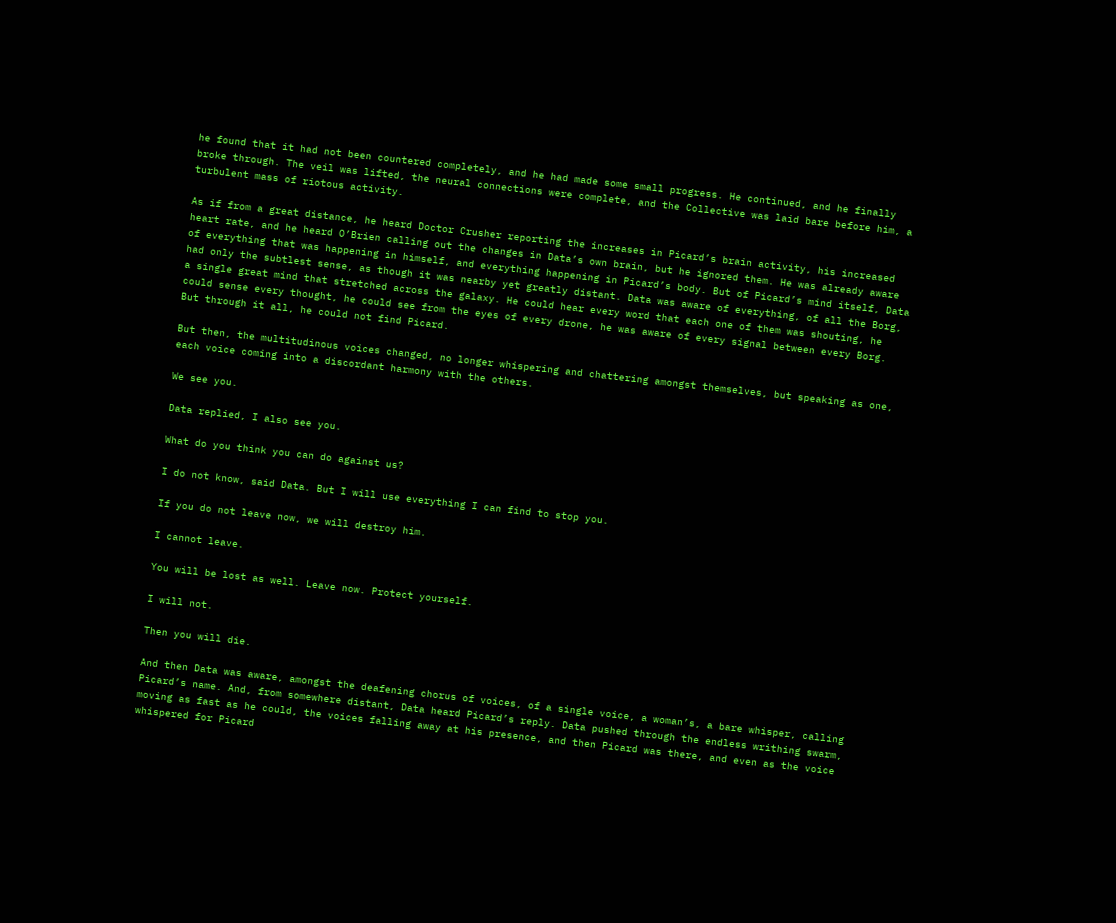he found that it had not been countered completely, and he had made some small progress. He continued, and he finally broke through. The veil was lifted, the neural connections were complete, and the Collective was laid bare before him, a turbulent mass of riotous activity.

As if from a great distance, he heard Doctor Crusher reporting the increases in Picard’s brain activity, his increased heart rate, and he heard O’Brien calling out the changes in Data’s own brain, but he ignored them. He was already aware of everything that was happening in himself, and everything happening in Picard’s body. But of Picard’s mind itself, Data had only the subtlest sense, as though it was nearby yet greatly distant. Data was aware of everything, of all the Borg, a single great mind that stretched across the galaxy. He could hear every word that each one of them was shouting, he could sense every thought, he could see from the eyes of every drone, he was aware of every signal between every Borg. But through it all, he could not find Picard.

But then, the multitudinous voices changed, no longer whispering and chattering amongst themselves, but speaking as one, each voice coming into a discordant harmony with the others.

We see you.

Data replied, I also see you.

What do you think you can do against us?

I do not know, said Data. But I will use everything I can find to stop you.

If you do not leave now, we will destroy him.

I cannot leave.

You will be lost as well. Leave now. Protect yourself.

I will not.

Then you will die.

And then Data was aware, amongst the deafening chorus of voices, of a single voice, a woman’s, a bare whisper, calling Picard’s name. And, from somewhere distant, Data heard Picard’s reply. Data pushed through the endless writhing swarm, moving as fast as he could, the voices falling away at his presence, and then Picard was there, and even as the voice whispered for Picard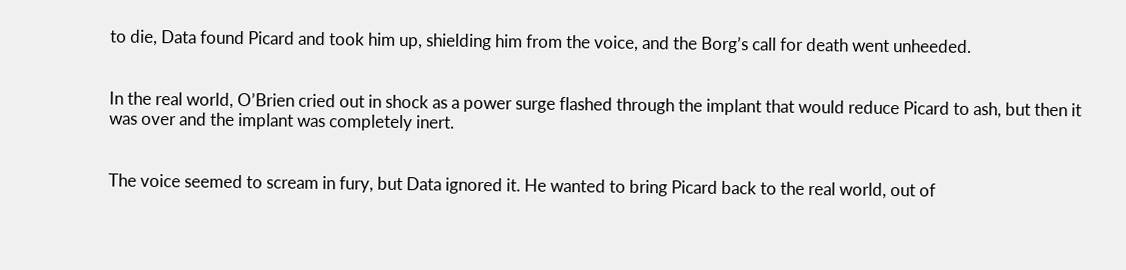to die, Data found Picard and took him up, shielding him from the voice, and the Borg’s call for death went unheeded.


In the real world, O’Brien cried out in shock as a power surge flashed through the implant that would reduce Picard to ash, but then it was over and the implant was completely inert.


The voice seemed to scream in fury, but Data ignored it. He wanted to bring Picard back to the real world, out of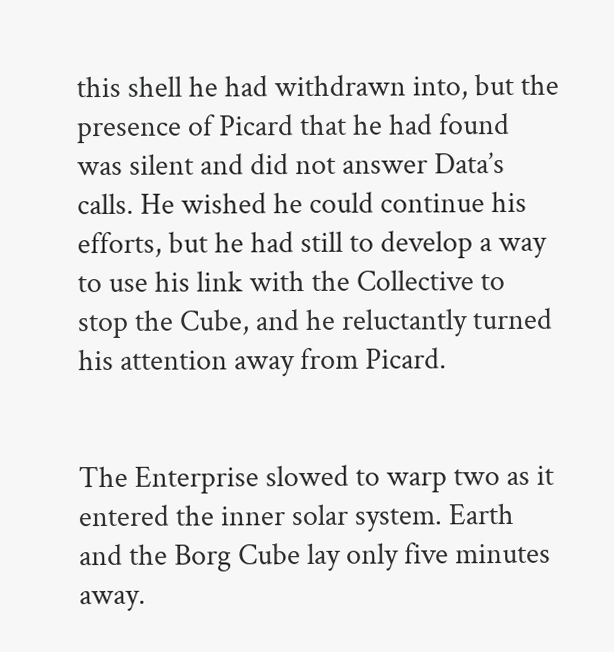this shell he had withdrawn into, but the presence of Picard that he had found was silent and did not answer Data’s calls. He wished he could continue his efforts, but he had still to develop a way to use his link with the Collective to stop the Cube, and he reluctantly turned his attention away from Picard.


The Enterprise slowed to warp two as it entered the inner solar system. Earth and the Borg Cube lay only five minutes away.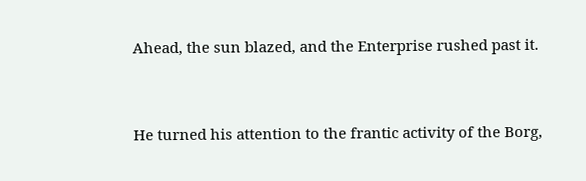Ahead, the sun blazed, and the Enterprise rushed past it.


He turned his attention to the frantic activity of the Borg,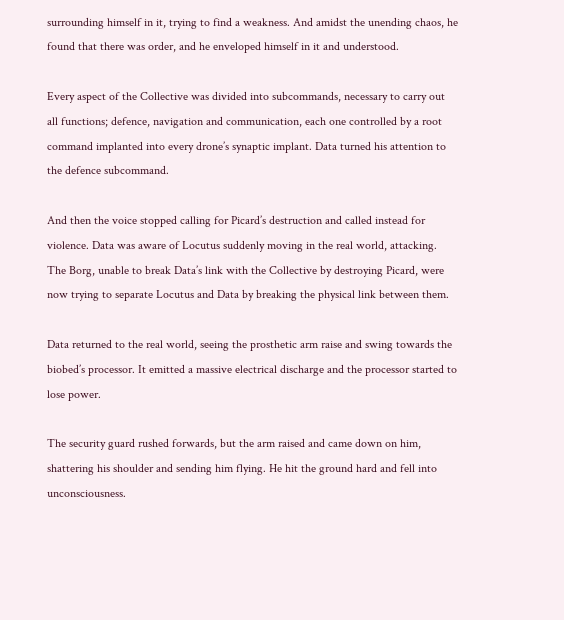surrounding himself in it, trying to find a weakness. And amidst the unending chaos, he found that there was order, and he enveloped himself in it and understood.

Every aspect of the Collective was divided into subcommands, necessary to carry out all functions; defence, navigation and communication, each one controlled by a root command implanted into every drone’s synaptic implant. Data turned his attention to the defence subcommand.

And then the voice stopped calling for Picard’s destruction and called instead for violence. Data was aware of Locutus suddenly moving in the real world, attacking. The Borg, unable to break Data’s link with the Collective by destroying Picard, were now trying to separate Locutus and Data by breaking the physical link between them.

Data returned to the real world, seeing the prosthetic arm raise and swing towards the biobed’s processor. It emitted a massive electrical discharge and the processor started to lose power.

The security guard rushed forwards, but the arm raised and came down on him, shattering his shoulder and sending him flying. He hit the ground hard and fell into unconsciousness.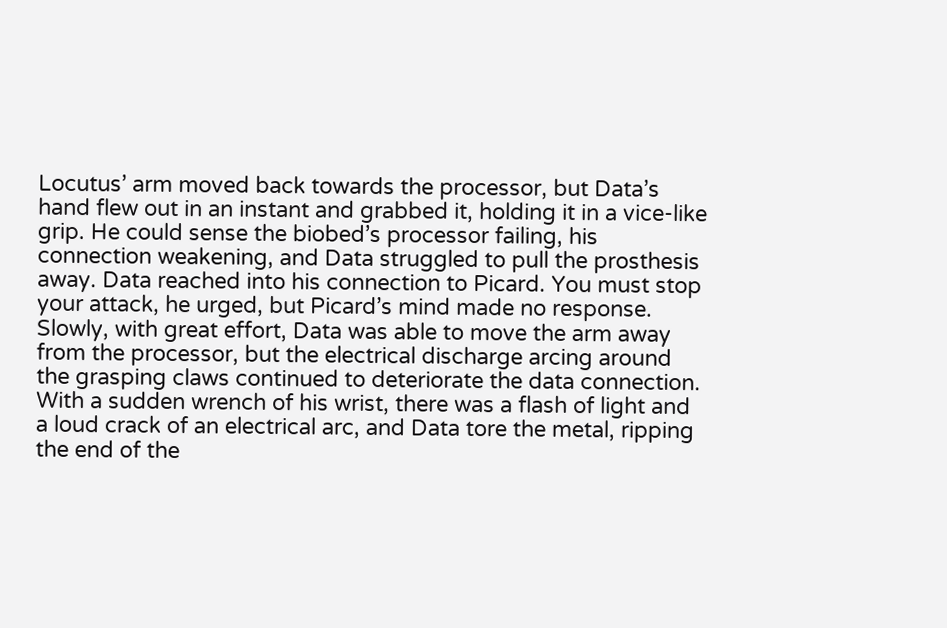Locutus’ arm moved back towards the processor, but Data’s hand flew out in an instant and grabbed it, holding it in a vice-like grip. He could sense the biobed’s processor failing, his connection weakening, and Data struggled to pull the prosthesis away. Data reached into his connection to Picard. You must stop your attack, he urged, but Picard’s mind made no response. Slowly, with great effort, Data was able to move the arm away from the processor, but the electrical discharge arcing around the grasping claws continued to deteriorate the data connection. With a sudden wrench of his wrist, there was a flash of light and a loud crack of an electrical arc, and Data tore the metal, ripping the end of the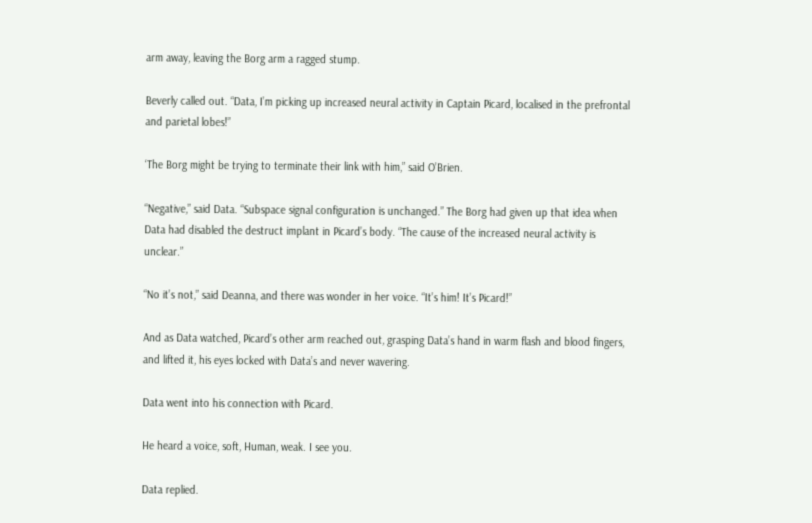arm away, leaving the Borg arm a ragged stump.

Beverly called out. “Data, I’m picking up increased neural activity in Captain Picard, localised in the prefrontal and parietal lobes!”

‘The Borg might be trying to terminate their link with him,” said O’Brien.

“Negative,” said Data. “Subspace signal configuration is unchanged.” The Borg had given up that idea when Data had disabled the destruct implant in Picard’s body. “The cause of the increased neural activity is unclear.”

“No it’s not,” said Deanna, and there was wonder in her voice. “It’s him! It’s Picard!”

And as Data watched, Picard’s other arm reached out, grasping Data’s hand in warm flash and blood fingers, and lifted it, his eyes locked with Data’s and never wavering.

Data went into his connection with Picard.

He heard a voice, soft, Human, weak. I see you.

Data replied.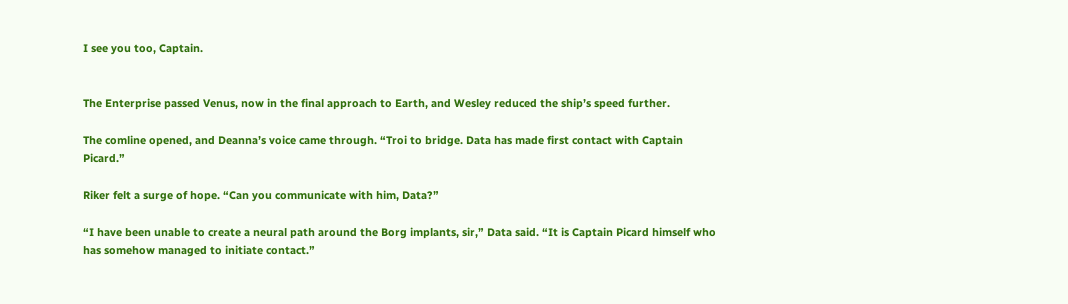I see you too, Captain.


The Enterprise passed Venus, now in the final approach to Earth, and Wesley reduced the ship’s speed further.

The comline opened, and Deanna’s voice came through. “Troi to bridge. Data has made first contact with Captain Picard.”

Riker felt a surge of hope. “Can you communicate with him, Data?”

“I have been unable to create a neural path around the Borg implants, sir,” Data said. “It is Captain Picard himself who has somehow managed to initiate contact.”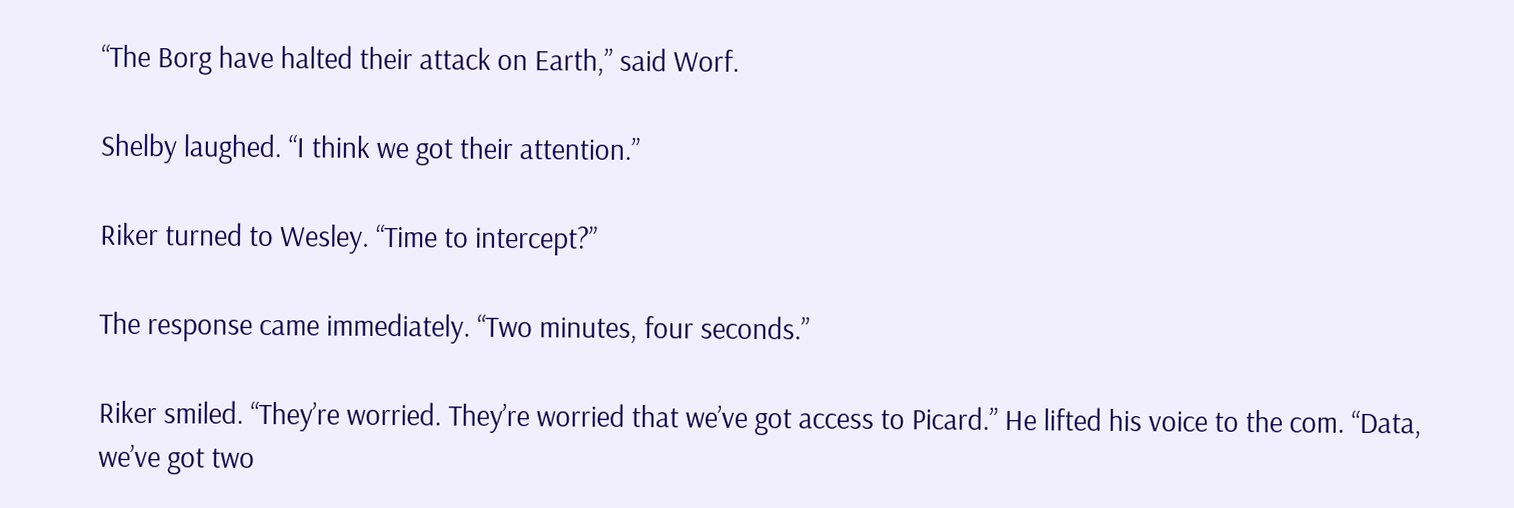“The Borg have halted their attack on Earth,” said Worf.

Shelby laughed. “I think we got their attention.”

Riker turned to Wesley. “Time to intercept?”

The response came immediately. “Two minutes, four seconds.”

Riker smiled. “They’re worried. They’re worried that we’ve got access to Picard.” He lifted his voice to the com. “Data, we’ve got two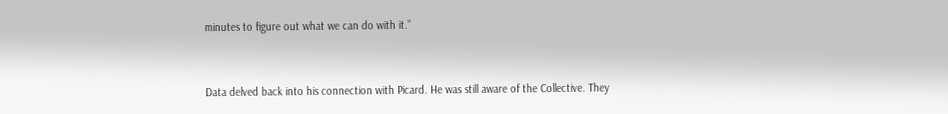minutes to figure out what we can do with it.”


Data delved back into his connection with Picard. He was still aware of the Collective. They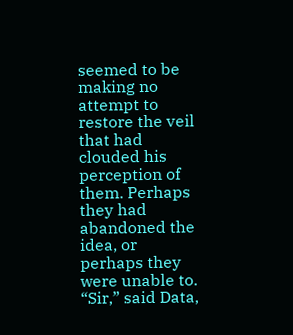seemed to be making no attempt to restore the veil that had clouded his perception of them. Perhaps they had abandoned the idea, or perhaps they were unable to. “Sir,” said Data,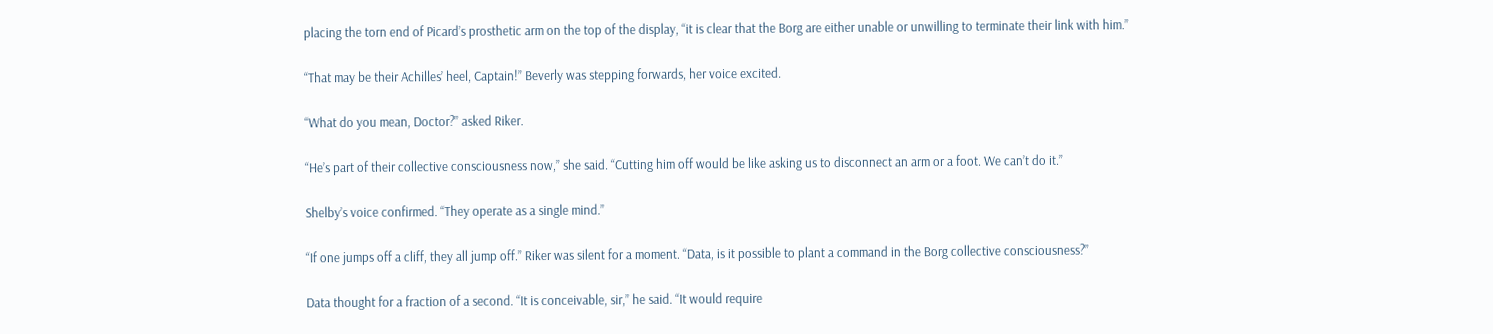placing the torn end of Picard’s prosthetic arm on the top of the display, “it is clear that the Borg are either unable or unwilling to terminate their link with him.”

“That may be their Achilles’ heel, Captain!” Beverly was stepping forwards, her voice excited.

“What do you mean, Doctor?” asked Riker.

“He’s part of their collective consciousness now,” she said. “Cutting him off would be like asking us to disconnect an arm or a foot. We can’t do it.”

Shelby’s voice confirmed. “They operate as a single mind.”

“If one jumps off a cliff, they all jump off.” Riker was silent for a moment. “Data, is it possible to plant a command in the Borg collective consciousness?”

Data thought for a fraction of a second. “It is conceivable, sir,” he said. “It would require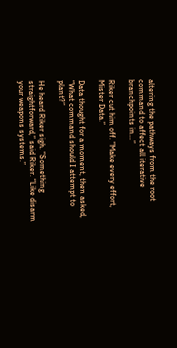altering the pathways from the root command to affect all iterative branchpoints in…”

Riker cut him off. “Make every effort, Mister Data.”

Data thought for a moment, then asked, “What command should I attempt to plant?”

He heard Riker sigh. “Something straightforward,” said Riker. “Like disarm your weapons systems.”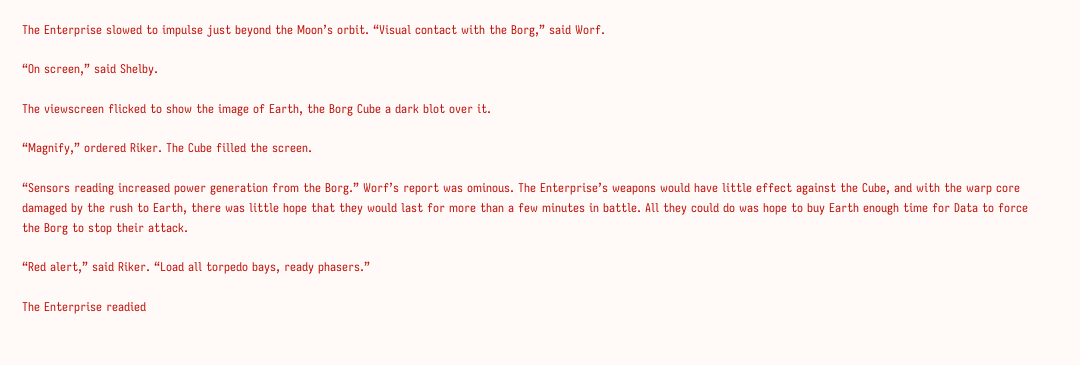The Enterprise slowed to impulse just beyond the Moon’s orbit. “Visual contact with the Borg,” said Worf.

“On screen,” said Shelby.

The viewscreen flicked to show the image of Earth, the Borg Cube a dark blot over it.

“Magnify,” ordered Riker. The Cube filled the screen.

“Sensors reading increased power generation from the Borg.” Worf’s report was ominous. The Enterprise’s weapons would have little effect against the Cube, and with the warp core damaged by the rush to Earth, there was little hope that they would last for more than a few minutes in battle. All they could do was hope to buy Earth enough time for Data to force the Borg to stop their attack.

“Red alert,” said Riker. “Load all torpedo bays, ready phasers.”

The Enterprise readied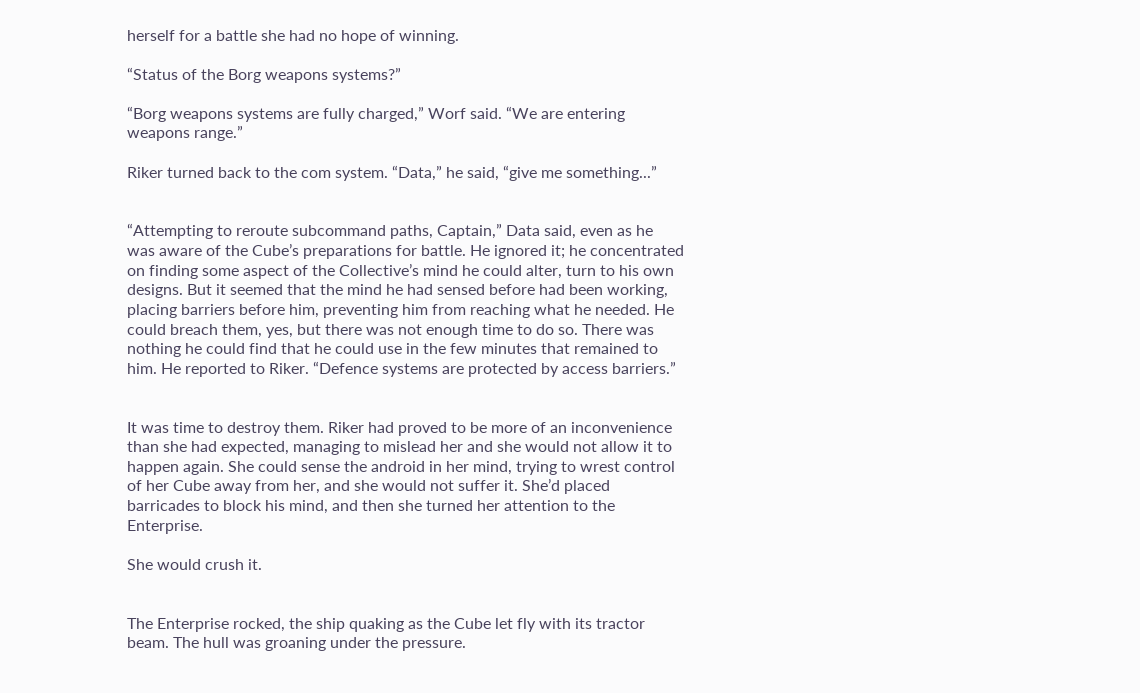herself for a battle she had no hope of winning.

“Status of the Borg weapons systems?”

“Borg weapons systems are fully charged,” Worf said. “We are entering weapons range.”

Riker turned back to the com system. “Data,” he said, “give me something...”


“Attempting to reroute subcommand paths, Captain,” Data said, even as he was aware of the Cube’s preparations for battle. He ignored it; he concentrated on finding some aspect of the Collective’s mind he could alter, turn to his own designs. But it seemed that the mind he had sensed before had been working, placing barriers before him, preventing him from reaching what he needed. He could breach them, yes, but there was not enough time to do so. There was nothing he could find that he could use in the few minutes that remained to him. He reported to Riker. “Defence systems are protected by access barriers.”


It was time to destroy them. Riker had proved to be more of an inconvenience than she had expected, managing to mislead her and she would not allow it to happen again. She could sense the android in her mind, trying to wrest control of her Cube away from her, and she would not suffer it. She’d placed barricades to block his mind, and then she turned her attention to the Enterprise.

She would crush it.


The Enterprise rocked, the ship quaking as the Cube let fly with its tractor beam. The hull was groaning under the pressure.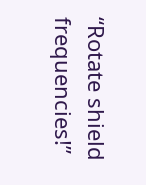“Rotate shield frequencies!”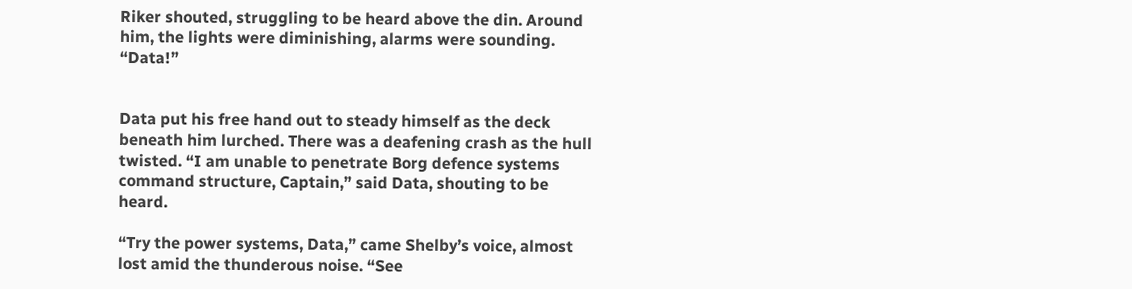Riker shouted, struggling to be heard above the din. Around him, the lights were diminishing, alarms were sounding. “Data!”


Data put his free hand out to steady himself as the deck beneath him lurched. There was a deafening crash as the hull twisted. “I am unable to penetrate Borg defence systems command structure, Captain,” said Data, shouting to be heard.

“Try the power systems, Data,” came Shelby’s voice, almost lost amid the thunderous noise. “See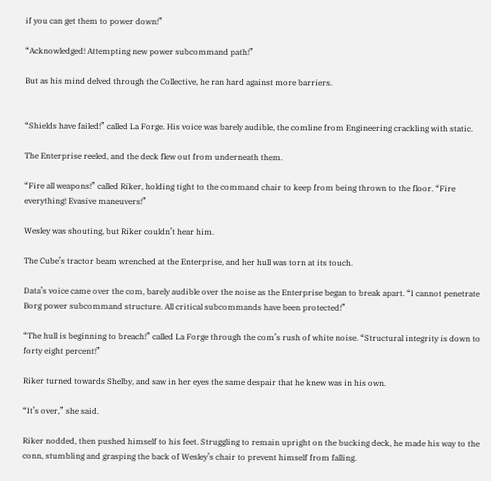if you can get them to power down!”

“Acknowledged! Attempting new power subcommand path!”

But as his mind delved through the Collective, he ran hard against more barriers.


“Shields have failed!” called La Forge. His voice was barely audible, the comline from Engineering crackling with static.

The Enterprise reeled, and the deck flew out from underneath them.

“Fire all weapons!” called Riker, holding tight to the command chair to keep from being thrown to the floor. “Fire everything! Evasive maneuvers!”

Wesley was shouting, but Riker couldn’t hear him.

The Cube’s tractor beam wrenched at the Enterprise, and her hull was torn at its touch.

Data’s voice came over the com, barely audible over the noise as the Enterprise began to break apart. “I cannot penetrate Borg power subcommand structure. All critical subcommands have been protected!”

“The hull is beginning to breach!” called La Forge through the com’s rush of white noise. “Structural integrity is down to forty eight percent!”

Riker turned towards Shelby, and saw in her eyes the same despair that he knew was in his own.

“It’s over,” she said.

Riker nodded, then pushed himself to his feet. Struggling to remain upright on the bucking deck, he made his way to the conn, stumbling and grasping the back of Wesley’s chair to prevent himself from falling.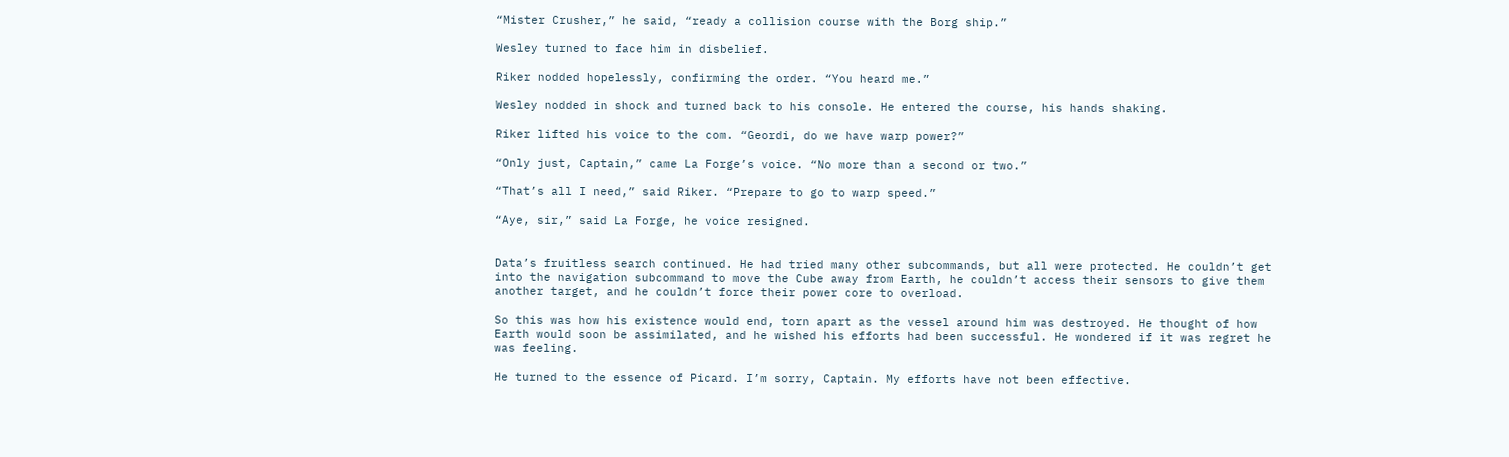“Mister Crusher,” he said, “ready a collision course with the Borg ship.”

Wesley turned to face him in disbelief.

Riker nodded hopelessly, confirming the order. “You heard me.”

Wesley nodded in shock and turned back to his console. He entered the course, his hands shaking.

Riker lifted his voice to the com. “Geordi, do we have warp power?”

“Only just, Captain,” came La Forge’s voice. “No more than a second or two.”

“That’s all I need,” said Riker. “Prepare to go to warp speed.”

“Aye, sir,” said La Forge, he voice resigned.


Data’s fruitless search continued. He had tried many other subcommands, but all were protected. He couldn’t get into the navigation subcommand to move the Cube away from Earth, he couldn’t access their sensors to give them another target, and he couldn’t force their power core to overload.

So this was how his existence would end, torn apart as the vessel around him was destroyed. He thought of how Earth would soon be assimilated, and he wished his efforts had been successful. He wondered if it was regret he was feeling.

He turned to the essence of Picard. I’m sorry, Captain. My efforts have not been effective.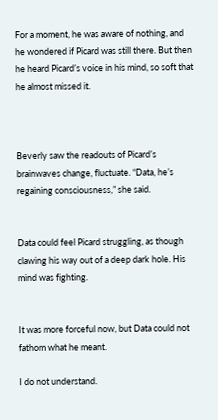For a moment, he was aware of nothing, and he wondered if Picard was still there. But then he heard Picard’s voice in his mind, so soft that he almost missed it.



Beverly saw the readouts of Picard’s brainwaves change, fluctuate. “Data, he’s regaining consciousness,” she said.


Data could feel Picard struggling, as though clawing his way out of a deep dark hole. His mind was fighting.


It was more forceful now, but Data could not fathom what he meant.

I do not understand.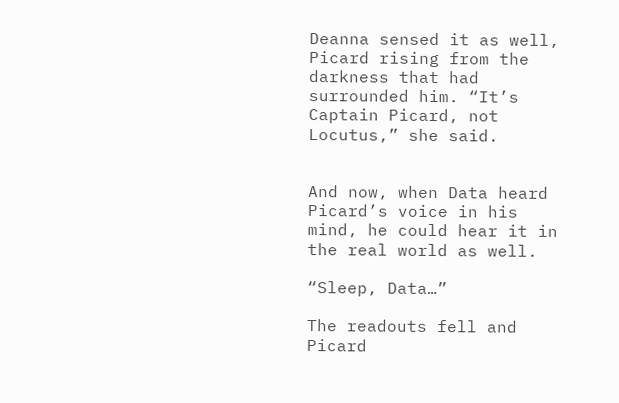Deanna sensed it as well, Picard rising from the darkness that had surrounded him. “It’s Captain Picard, not Locutus,” she said.


And now, when Data heard Picard’s voice in his mind, he could hear it in the real world as well.

“Sleep, Data…”

The readouts fell and Picard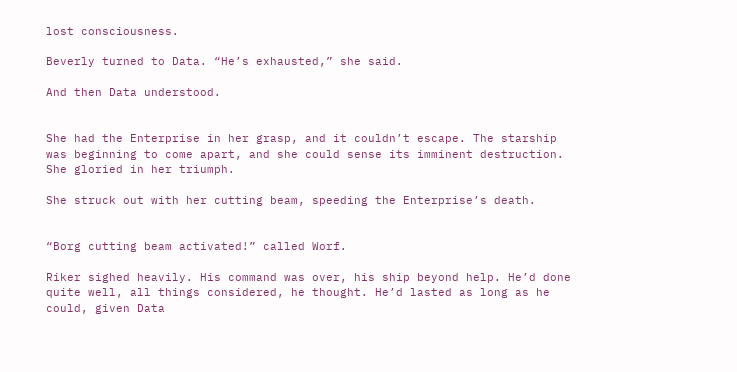lost consciousness.

Beverly turned to Data. “He’s exhausted,” she said.

And then Data understood.


She had the Enterprise in her grasp, and it couldn’t escape. The starship was beginning to come apart, and she could sense its imminent destruction. She gloried in her triumph.

She struck out with her cutting beam, speeding the Enterprise’s death.


“Borg cutting beam activated!” called Worf.

Riker sighed heavily. His command was over, his ship beyond help. He’d done quite well, all things considered, he thought. He’d lasted as long as he could, given Data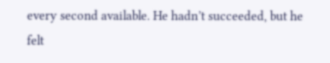every second available. He hadn’t succeeded, but he felt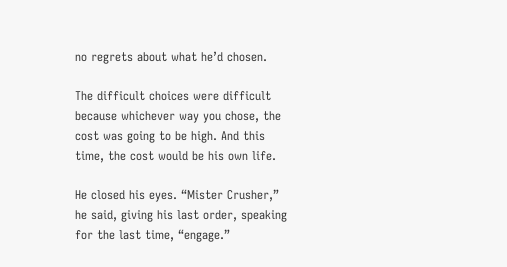no regrets about what he’d chosen.

The difficult choices were difficult because whichever way you chose, the cost was going to be high. And this time, the cost would be his own life.

He closed his eyes. “Mister Crusher,” he said, giving his last order, speaking for the last time, “engage.”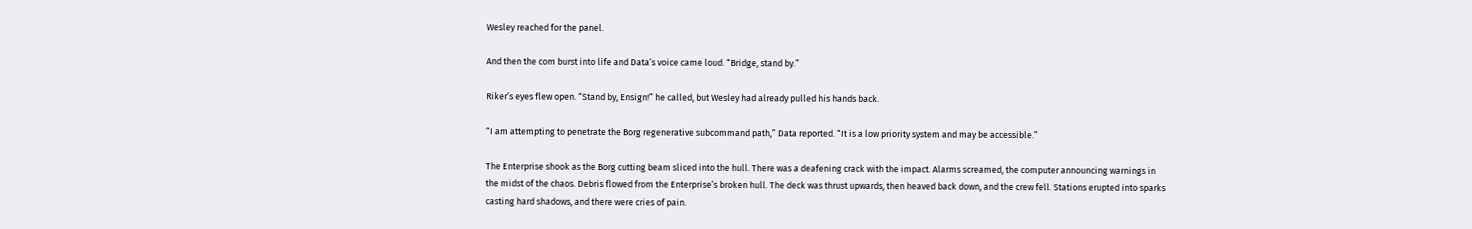Wesley reached for the panel.

And then the com burst into life and Data’s voice came loud. “Bridge, stand by.”

Riker’s eyes flew open. “Stand by, Ensign!” he called, but Wesley had already pulled his hands back.

“I am attempting to penetrate the Borg regenerative subcommand path,” Data reported. “It is a low priority system and may be accessible.”

The Enterprise shook as the Borg cutting beam sliced into the hull. There was a deafening crack with the impact. Alarms screamed, the computer announcing warnings in the midst of the chaos. Debris flowed from the Enterprise’s broken hull. The deck was thrust upwards, then heaved back down, and the crew fell. Stations erupted into sparks casting hard shadows, and there were cries of pain.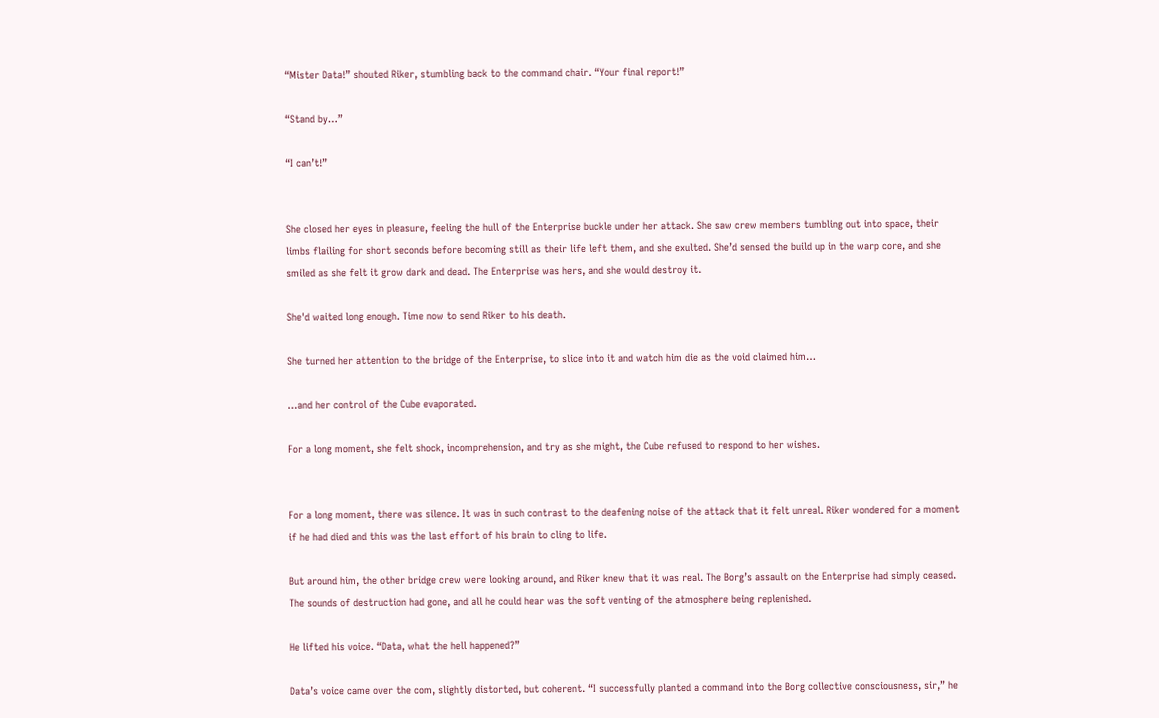“Mister Data!” shouted Riker, stumbling back to the command chair. “Your final report!”

“Stand by…”

“I can’t!”


She closed her eyes in pleasure, feeling the hull of the Enterprise buckle under her attack. She saw crew members tumbling out into space, their limbs flailing for short seconds before becoming still as their life left them, and she exulted. She’d sensed the build up in the warp core, and she smiled as she felt it grow dark and dead. The Enterprise was hers, and she would destroy it.

She'd waited long enough. Time now to send Riker to his death.

She turned her attention to the bridge of the Enterprise, to slice into it and watch him die as the void claimed him…

…and her control of the Cube evaporated.

For a long moment, she felt shock, incomprehension, and try as she might, the Cube refused to respond to her wishes.


For a long moment, there was silence. It was in such contrast to the deafening noise of the attack that it felt unreal. Riker wondered for a moment if he had died and this was the last effort of his brain to cling to life.

But around him, the other bridge crew were looking around, and Riker knew that it was real. The Borg’s assault on the Enterprise had simply ceased. The sounds of destruction had gone, and all he could hear was the soft venting of the atmosphere being replenished.

He lifted his voice. “Data, what the hell happened?”

Data’s voice came over the com, slightly distorted, but coherent. “I successfully planted a command into the Borg collective consciousness, sir,” he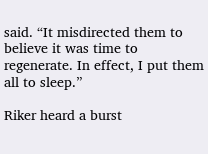said. “It misdirected them to believe it was time to regenerate. In effect, I put them all to sleep.”

Riker heard a burst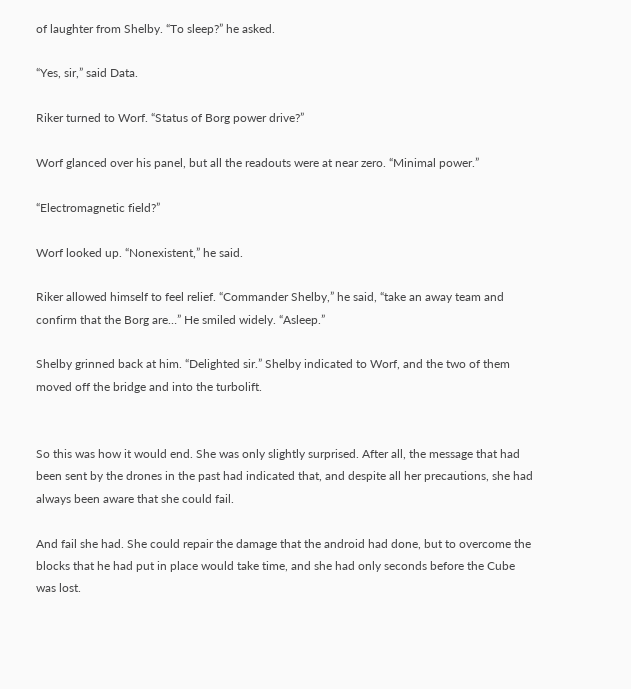of laughter from Shelby. “To sleep?” he asked.

“Yes, sir,” said Data.

Riker turned to Worf. “Status of Borg power drive?”

Worf glanced over his panel, but all the readouts were at near zero. “Minimal power.”

“Electromagnetic field?”

Worf looked up. “Nonexistent,” he said.

Riker allowed himself to feel relief. “Commander Shelby,” he said, “take an away team and confirm that the Borg are…” He smiled widely. “Asleep.”

Shelby grinned back at him. “Delighted sir.” Shelby indicated to Worf, and the two of them moved off the bridge and into the turbolift.


So this was how it would end. She was only slightly surprised. After all, the message that had been sent by the drones in the past had indicated that, and despite all her precautions, she had always been aware that she could fail.

And fail she had. She could repair the damage that the android had done, but to overcome the blocks that he had put in place would take time, and she had only seconds before the Cube was lost.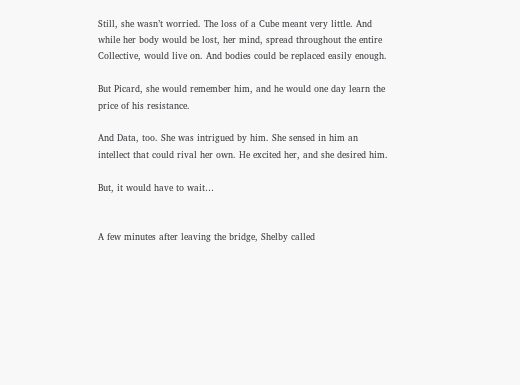Still, she wasn’t worried. The loss of a Cube meant very little. And while her body would be lost, her mind, spread throughout the entire Collective, would live on. And bodies could be replaced easily enough.

But Picard, she would remember him, and he would one day learn the price of his resistance.

And Data, too. She was intrigued by him. She sensed in him an intellect that could rival her own. He excited her, and she desired him.

But, it would have to wait…


A few minutes after leaving the bridge, Shelby called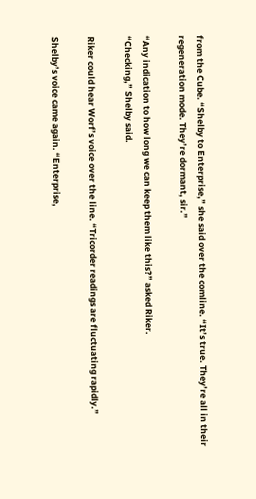from the Cube. “Shelby to Enterprise,” she said over the comline. “It’s true. They’re all in their regeneration mode. They’re dormant, sir.”

“Any indication to how long we can keep them like this?” asked Riker.
“Checking,” Shelby said.

Riker could hear Worf’s voice over the line. “Tricorder readings are fluctuating rapidly.”

Shelby’s voice came again. “Enterprise,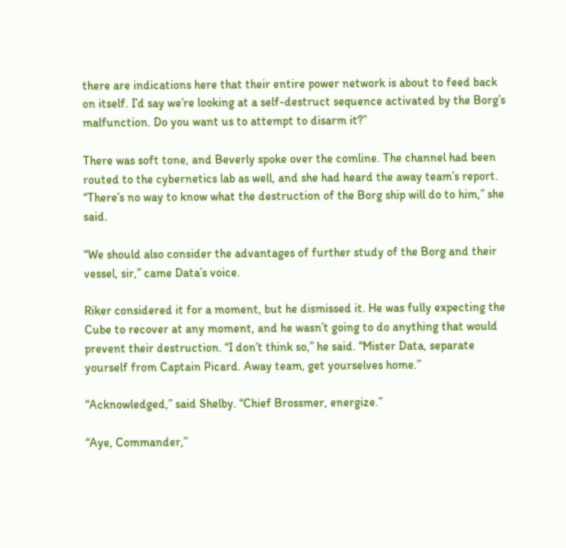there are indications here that their entire power network is about to feed back on itself. I’d say we’re looking at a self-destruct sequence activated by the Borg’s malfunction. Do you want us to attempt to disarm it?”

There was soft tone, and Beverly spoke over the comline. The channel had been routed to the cybernetics lab as well, and she had heard the away team’s report. “There’s no way to know what the destruction of the Borg ship will do to him,” she said.

“We should also consider the advantages of further study of the Borg and their vessel, sir,” came Data’s voice.

Riker considered it for a moment, but he dismissed it. He was fully expecting the Cube to recover at any moment, and he wasn’t going to do anything that would prevent their destruction. “I don’t think so,” he said. “Mister Data, separate yourself from Captain Picard. Away team, get yourselves home.”

“Acknowledged,” said Shelby. “Chief Brossmer, energize.”

“Aye, Commander,”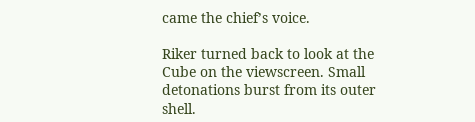came the chief’s voice.

Riker turned back to look at the Cube on the viewscreen. Small detonations burst from its outer shell.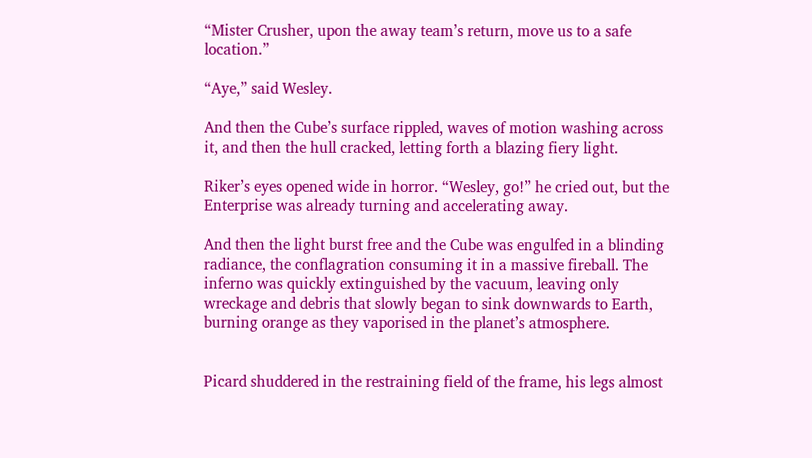“Mister Crusher, upon the away team’s return, move us to a safe location.”

“Aye,” said Wesley.

And then the Cube’s surface rippled, waves of motion washing across it, and then the hull cracked, letting forth a blazing fiery light.

Riker’s eyes opened wide in horror. “Wesley, go!” he cried out, but the Enterprise was already turning and accelerating away.

And then the light burst free and the Cube was engulfed in a blinding radiance, the conflagration consuming it in a massive fireball. The inferno was quickly extinguished by the vacuum, leaving only wreckage and debris that slowly began to sink downwards to Earth, burning orange as they vaporised in the planet’s atmosphere.


Picard shuddered in the restraining field of the frame, his legs almost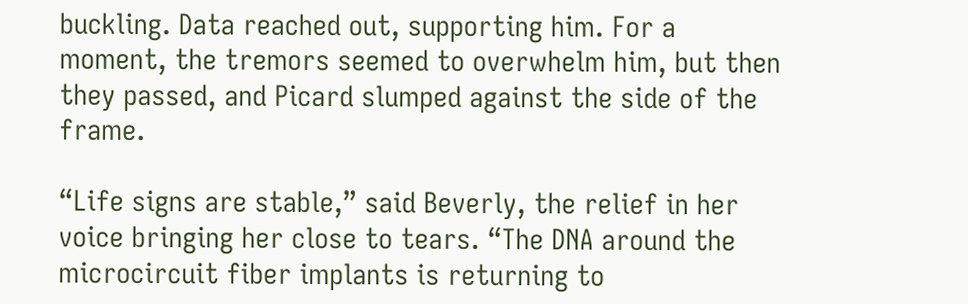buckling. Data reached out, supporting him. For a moment, the tremors seemed to overwhelm him, but then they passed, and Picard slumped against the side of the frame.

“Life signs are stable,” said Beverly, the relief in her voice bringing her close to tears. “The DNA around the microcircuit fiber implants is returning to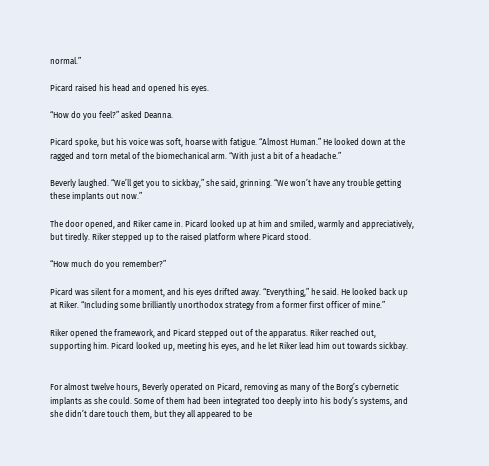normal.”

Picard raised his head and opened his eyes.

“How do you feel?” asked Deanna.

Picard spoke, but his voice was soft, hoarse with fatigue. “Almost Human.” He looked down at the ragged and torn metal of the biomechanical arm. “With just a bit of a headache.”

Beverly laughed. “We’ll get you to sickbay,” she said, grinning. “We won’t have any trouble getting these implants out now.”

The door opened, and Riker came in. Picard looked up at him and smiled, warmly and appreciatively, but tiredly. Riker stepped up to the raised platform where Picard stood.

“How much do you remember?”

Picard was silent for a moment, and his eyes drifted away. “Everything,” he said. He looked back up at Riker. “Including some brilliantly unorthodox strategy from a former first officer of mine.”

Riker opened the framework, and Picard stepped out of the apparatus. Riker reached out, supporting him. Picard looked up, meeting his eyes, and he let Riker lead him out towards sickbay.


For almost twelve hours, Beverly operated on Picard, removing as many of the Borg’s cybernetic implants as she could. Some of them had been integrated too deeply into his body’s systems, and she didn’t dare touch them, but they all appeared to be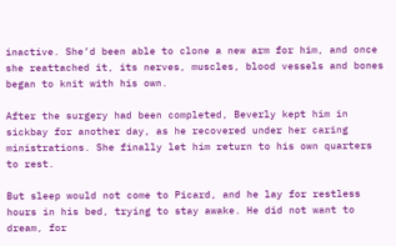inactive. She’d been able to clone a new arm for him, and once she reattached it, its nerves, muscles, blood vessels and bones began to knit with his own.

After the surgery had been completed, Beverly kept him in sickbay for another day, as he recovered under her caring ministrations. She finally let him return to his own quarters to rest.

But sleep would not come to Picard, and he lay for restless hours in his bed, trying to stay awake. He did not want to dream, for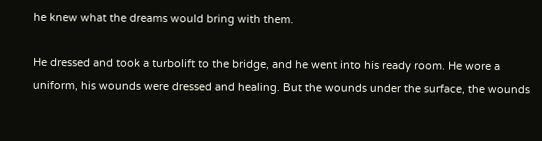he knew what the dreams would bring with them.

He dressed and took a turbolift to the bridge, and he went into his ready room. He wore a uniform, his wounds were dressed and healing. But the wounds under the surface, the wounds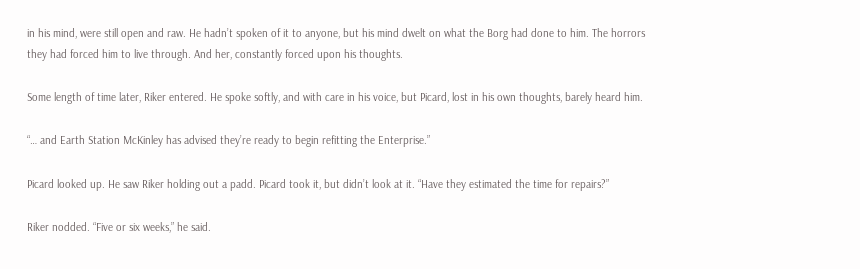in his mind, were still open and raw. He hadn’t spoken of it to anyone, but his mind dwelt on what the Borg had done to him. The horrors they had forced him to live through. And her, constantly forced upon his thoughts.

Some length of time later, Riker entered. He spoke softly, and with care in his voice, but Picard, lost in his own thoughts, barely heard him.

“… and Earth Station McKinley has advised they’re ready to begin refitting the Enterprise.”

Picard looked up. He saw Riker holding out a padd. Picard took it, but didn’t look at it. “Have they estimated the time for repairs?”

Riker nodded. “Five or six weeks,” he said.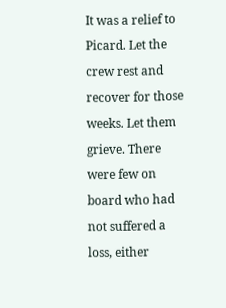It was a relief to Picard. Let the crew rest and recover for those weeks. Let them grieve. There were few on board who had not suffered a loss, either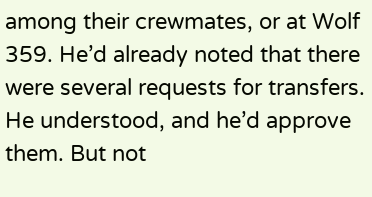among their crewmates, or at Wolf 359. He’d already noted that there were several requests for transfers. He understood, and he’d approve them. But not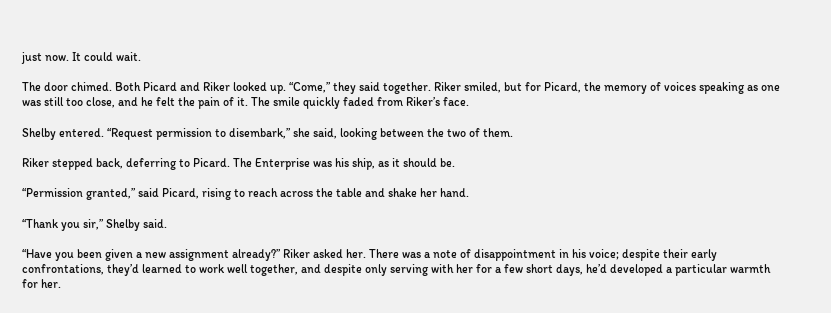just now. It could wait.

The door chimed. Both Picard and Riker looked up. “Come,” they said together. Riker smiled, but for Picard, the memory of voices speaking as one was still too close, and he felt the pain of it. The smile quickly faded from Riker’s face.

Shelby entered. “Request permission to disembark,” she said, looking between the two of them.

Riker stepped back, deferring to Picard. The Enterprise was his ship, as it should be.

“Permission granted,” said Picard, rising to reach across the table and shake her hand.

“Thank you sir,” Shelby said.

“Have you been given a new assignment already?” Riker asked her. There was a note of disappointment in his voice; despite their early confrontations, they’d learned to work well together, and despite only serving with her for a few short days, he’d developed a particular warmth for her.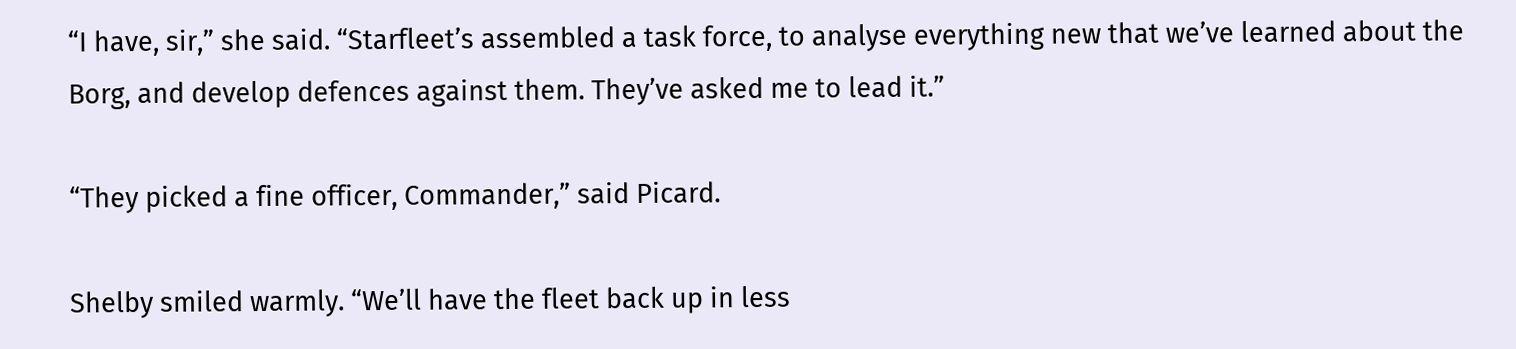“I have, sir,” she said. “Starfleet’s assembled a task force, to analyse everything new that we’ve learned about the Borg, and develop defences against them. They’ve asked me to lead it.”

“They picked a fine officer, Commander,” said Picard.

Shelby smiled warmly. “We’ll have the fleet back up in less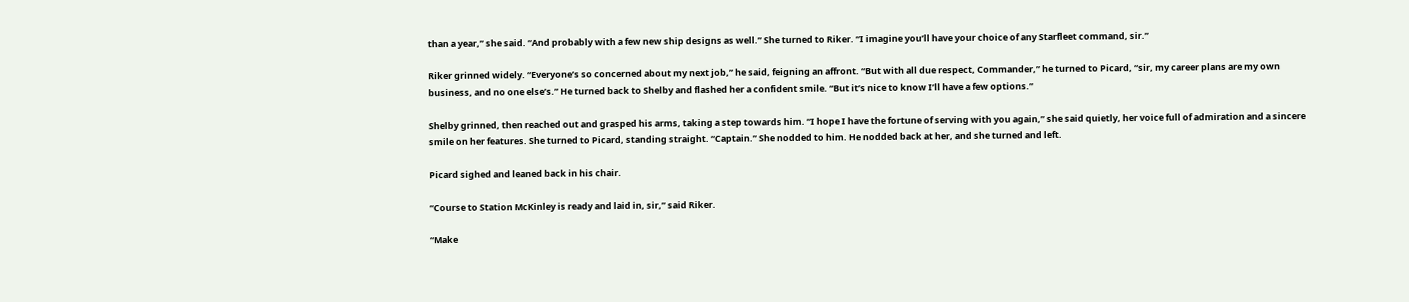than a year,” she said. “And probably with a few new ship designs as well.” She turned to Riker. “I imagine you’ll have your choice of any Starfleet command, sir.”

Riker grinned widely. “Everyone’s so concerned about my next job,” he said, feigning an affront. “But with all due respect, Commander,” he turned to Picard, “sir, my career plans are my own business, and no one else’s.” He turned back to Shelby and flashed her a confident smile. “But it’s nice to know I’ll have a few options.”

Shelby grinned, then reached out and grasped his arms, taking a step towards him. “I hope I have the fortune of serving with you again,” she said quietly, her voice full of admiration and a sincere smile on her features. She turned to Picard, standing straight. “Captain.” She nodded to him. He nodded back at her, and she turned and left.

Picard sighed and leaned back in his chair.

“Course to Station McKinley is ready and laid in, sir,” said Riker.

“Make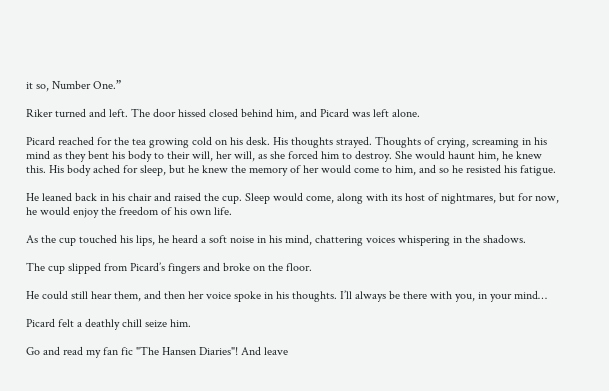it so, Number One.”

Riker turned and left. The door hissed closed behind him, and Picard was left alone.

Picard reached for the tea growing cold on his desk. His thoughts strayed. Thoughts of crying, screaming in his mind as they bent his body to their will, her will, as she forced him to destroy. She would haunt him, he knew this. His body ached for sleep, but he knew the memory of her would come to him, and so he resisted his fatigue.

He leaned back in his chair and raised the cup. Sleep would come, along with its host of nightmares, but for now, he would enjoy the freedom of his own life.

As the cup touched his lips, he heard a soft noise in his mind, chattering voices whispering in the shadows.

The cup slipped from Picard’s fingers and broke on the floor.

He could still hear them, and then her voice spoke in his thoughts. I’ll always be there with you, in your mind…

Picard felt a deathly chill seize him.

Go and read my fan fic "The Hansen Diaries"! And leave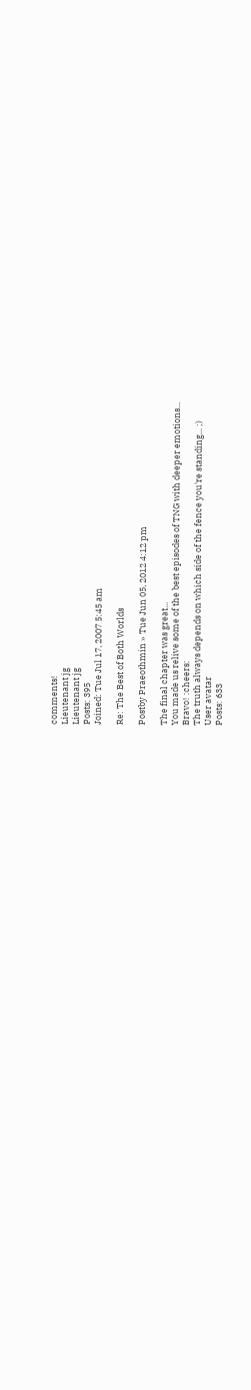comments!
Lieutenant jg
Lieutenant jg
Posts: 395
Joined: Tue Jul 17, 2007 5:45 am

Re: The Best of Both Worlds

Postby Praeothmin » Tue Jun 05, 2012 4:12 pm

The final chapter was great...
You made us relive some of the best episodes of TNG with deeper emotions...
Bravo! :cheers:
The truth always depends on which side of the fence you're standing... ;)
User avatar
Posts: 633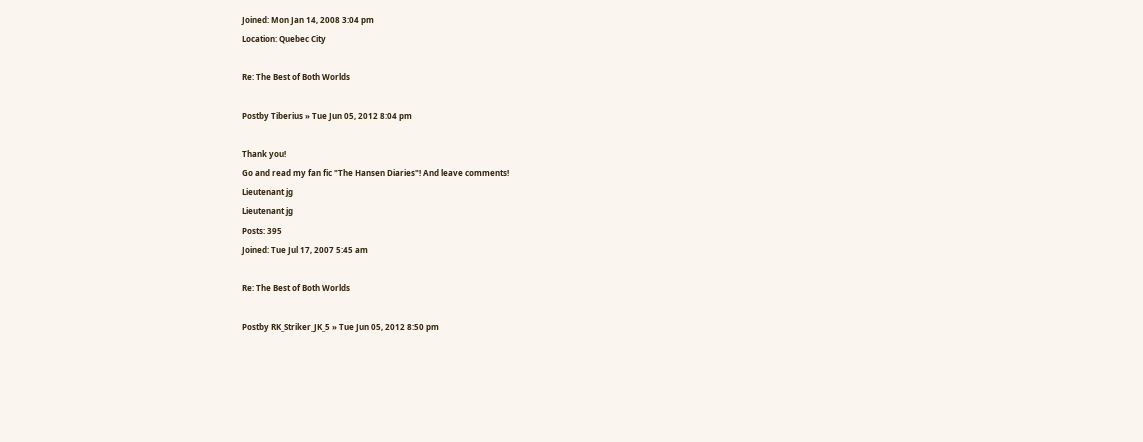Joined: Mon Jan 14, 2008 3:04 pm
Location: Quebec City

Re: The Best of Both Worlds

Postby Tiberius » Tue Jun 05, 2012 8:04 pm

Thank you!
Go and read my fan fic "The Hansen Diaries"! And leave comments!
Lieutenant jg
Lieutenant jg
Posts: 395
Joined: Tue Jul 17, 2007 5:45 am

Re: The Best of Both Worlds

Postby RK_Striker_JK_5 » Tue Jun 05, 2012 8:50 pm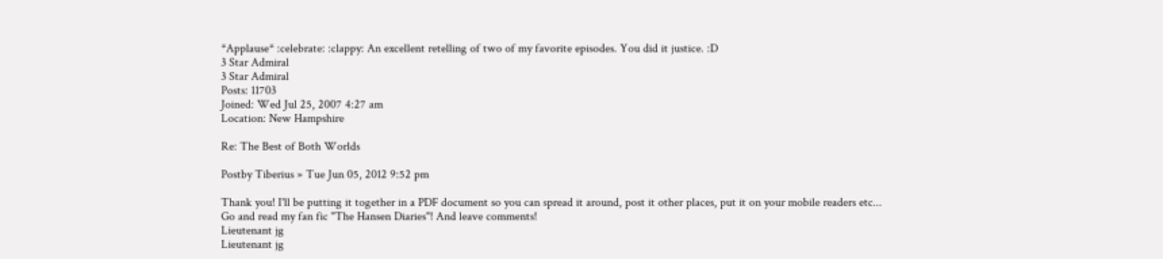*Applause* :celebrate: :clappy: An excellent retelling of two of my favorite episodes. You did it justice. :D
3 Star Admiral
3 Star Admiral
Posts: 11703
Joined: Wed Jul 25, 2007 4:27 am
Location: New Hampshire

Re: The Best of Both Worlds

Postby Tiberius » Tue Jun 05, 2012 9:52 pm

Thank you! I'll be putting it together in a PDF document so you can spread it around, post it other places, put it on your mobile readers etc...
Go and read my fan fic "The Hansen Diaries"! And leave comments!
Lieutenant jg
Lieutenant jg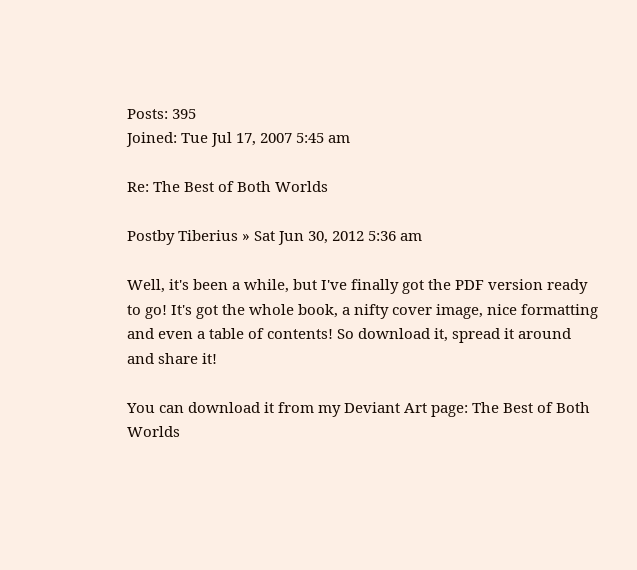Posts: 395
Joined: Tue Jul 17, 2007 5:45 am

Re: The Best of Both Worlds

Postby Tiberius » Sat Jun 30, 2012 5:36 am

Well, it's been a while, but I've finally got the PDF version ready to go! It's got the whole book, a nifty cover image, nice formatting and even a table of contents! So download it, spread it around and share it!

You can download it from my Deviant Art page: The Best of Both Worlds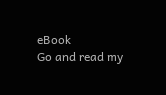eBook
Go and read my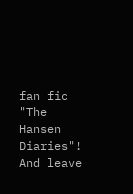fan fic "The Hansen Diaries"! And leave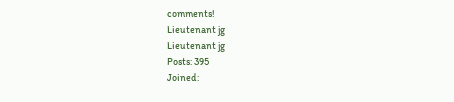comments!
Lieutenant jg
Lieutenant jg
Posts: 395
Joined: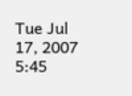Tue Jul 17, 2007 5:45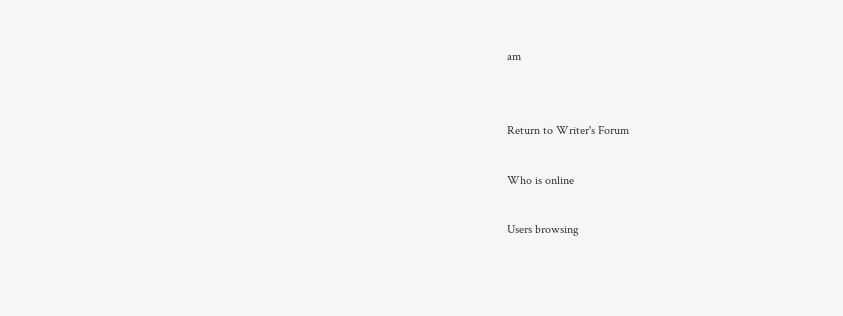am


Return to Writer's Forum

Who is online

Users browsing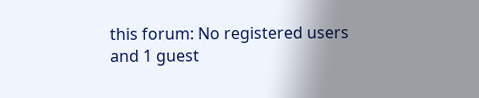this forum: No registered users and 1 guest